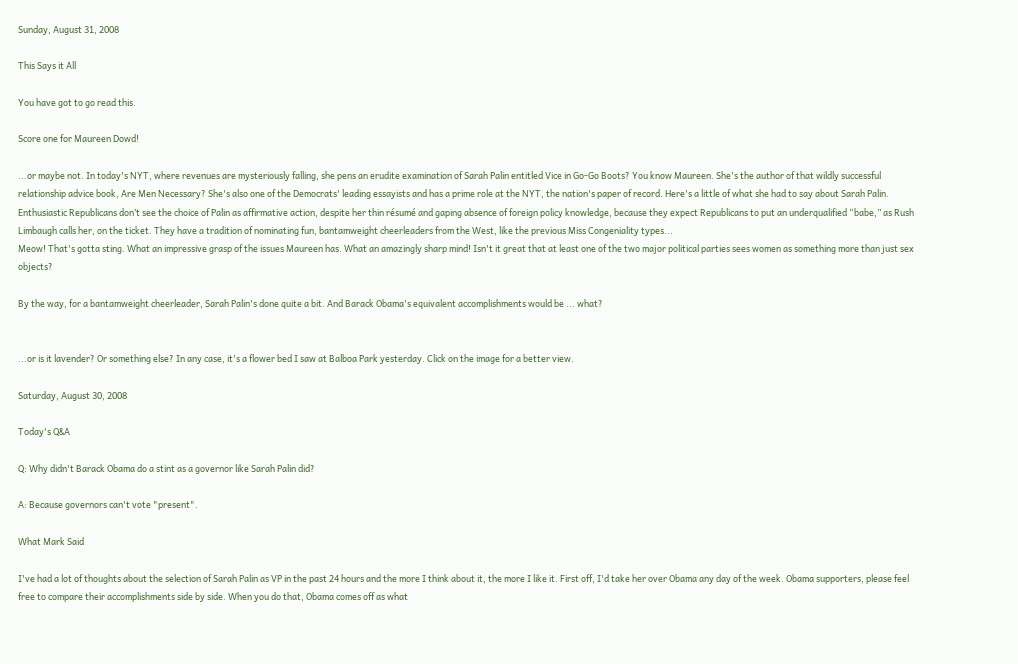Sunday, August 31, 2008

This Says it All

You have got to go read this.

Score one for Maureen Dowd!

...or maybe not. In today's NYT, where revenues are mysteriously falling, she pens an erudite examination of Sarah Palin entitled Vice in Go-Go Boots? You know Maureen. She's the author of that wildly successful relationship advice book, Are Men Necessary? She's also one of the Democrats' leading essayists and has a prime role at the NYT, the nation's paper of record. Here's a little of what she had to say about Sarah Palin.
Enthusiastic Republicans don’t see the choice of Palin as affirmative action, despite her thin résumé and gaping absence of foreign policy knowledge, because they expect Republicans to put an underqualified “babe,” as Rush Limbaugh calls her, on the ticket. They have a tradition of nominating fun, bantamweight cheerleaders from the West, like the previous Miss Congeniality types...
Meow! That's gotta sting. What an impressive grasp of the issues Maureen has. What an amazingly sharp mind! Isn't it great that at least one of the two major political parties sees women as something more than just sex objects?

By the way, for a bantamweight cheerleader, Sarah Palin's done quite a bit. And Barack Obama's equivalent accomplishments would be ... what?


...or is it lavender? Or something else? In any case, it's a flower bed I saw at Balboa Park yesterday. Click on the image for a better view.

Saturday, August 30, 2008

Today's Q&A

Q: Why didn't Barack Obama do a stint as a governor like Sarah Palin did?

A: Because governors can't vote "present".

What Mark Said

I've had a lot of thoughts about the selection of Sarah Palin as VP in the past 24 hours and the more I think about it, the more I like it. First off, I'd take her over Obama any day of the week. Obama supporters, please feel free to compare their accomplishments side by side. When you do that, Obama comes off as what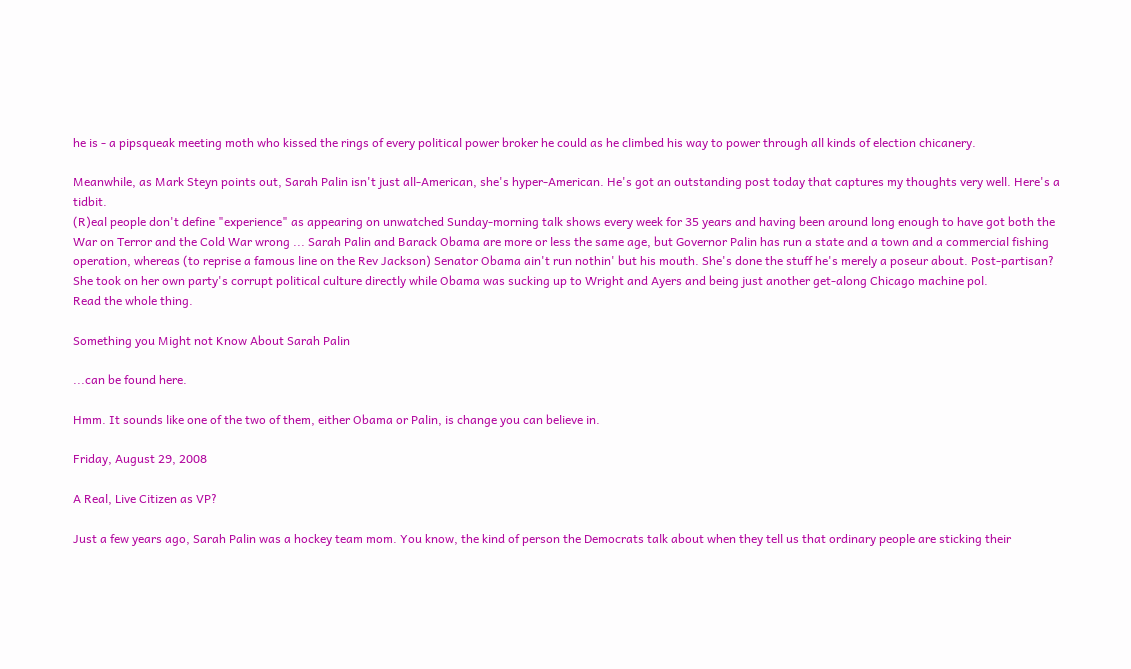he is - a pipsqueak meeting moth who kissed the rings of every political power broker he could as he climbed his way to power through all kinds of election chicanery.

Meanwhile, as Mark Steyn points out, Sarah Palin isn't just all-American, she's hyper-American. He's got an outstanding post today that captures my thoughts very well. Here's a tidbit.
(R)eal people don't define "experience" as appearing on unwatched Sunday-morning talk shows every week for 35 years and having been around long enough to have got both the War on Terror and the Cold War wrong ... Sarah Palin and Barack Obama are more or less the same age, but Governor Palin has run a state and a town and a commercial fishing operation, whereas (to reprise a famous line on the Rev Jackson) Senator Obama ain't run nothin' but his mouth. She's done the stuff he's merely a poseur about. Post-partisan? She took on her own party's corrupt political culture directly while Obama was sucking up to Wright and Ayers and being just another get-along Chicago machine pol.
Read the whole thing.

Something you Might not Know About Sarah Palin

...can be found here.

Hmm. It sounds like one of the two of them, either Obama or Palin, is change you can believe in.

Friday, August 29, 2008

A Real, Live Citizen as VP?

Just a few years ago, Sarah Palin was a hockey team mom. You know, the kind of person the Democrats talk about when they tell us that ordinary people are sticking their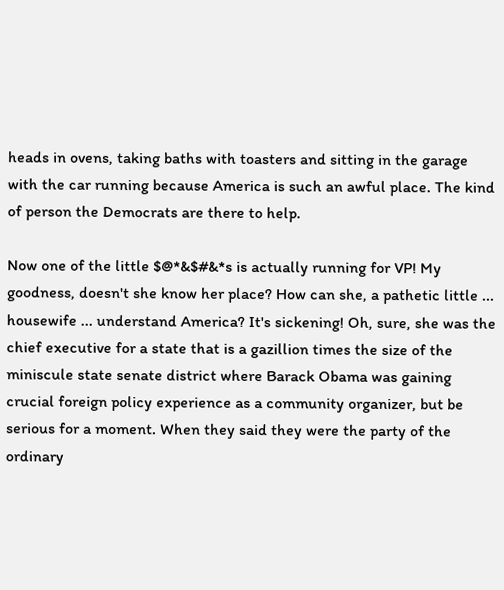heads in ovens, taking baths with toasters and sitting in the garage with the car running because America is such an awful place. The kind of person the Democrats are there to help.

Now one of the little $@*&$#&*s is actually running for VP! My goodness, doesn't she know her place? How can she, a pathetic little ... housewife ... understand America? It's sickening! Oh, sure, she was the chief executive for a state that is a gazillion times the size of the miniscule state senate district where Barack Obama was gaining crucial foreign policy experience as a community organizer, but be serious for a moment. When they said they were the party of the ordinary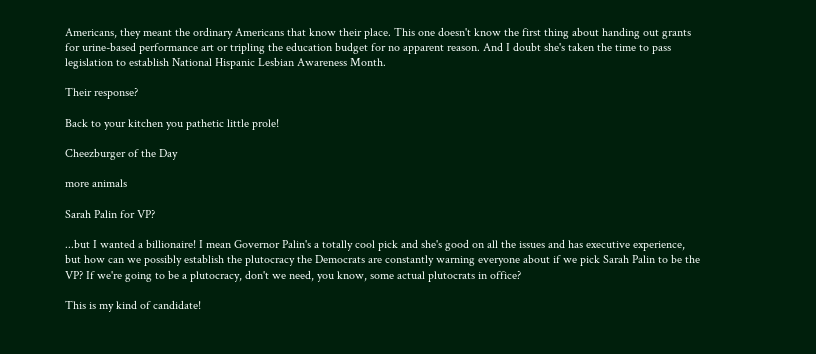Americans, they meant the ordinary Americans that know their place. This one doesn't know the first thing about handing out grants for urine-based performance art or tripling the education budget for no apparent reason. And I doubt she's taken the time to pass legislation to establish National Hispanic Lesbian Awareness Month.

Their response?

Back to your kitchen you pathetic little prole!

Cheezburger of the Day

more animals

Sarah Palin for VP?

...but I wanted a billionaire! I mean Governor Palin's a totally cool pick and she's good on all the issues and has executive experience, but how can we possibly establish the plutocracy the Democrats are constantly warning everyone about if we pick Sarah Palin to be the VP? If we're going to be a plutocracy, don't we need, you know, some actual plutocrats in office?

This is my kind of candidate!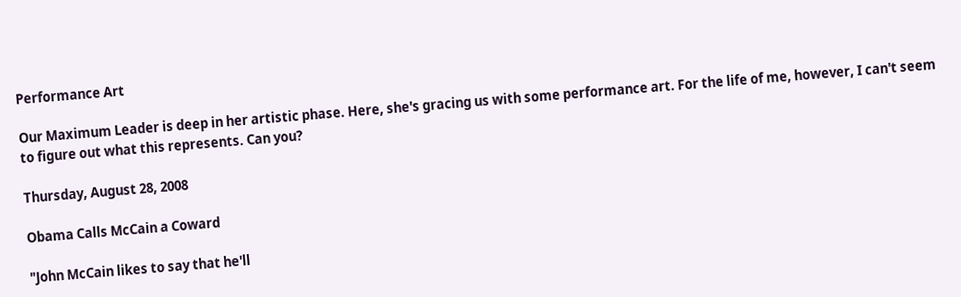Performance Art

Our Maximum Leader is deep in her artistic phase. Here, she's gracing us with some performance art. For the life of me, however, I can't seem to figure out what this represents. Can you?

Thursday, August 28, 2008

Obama Calls McCain a Coward

"John McCain likes to say that he'll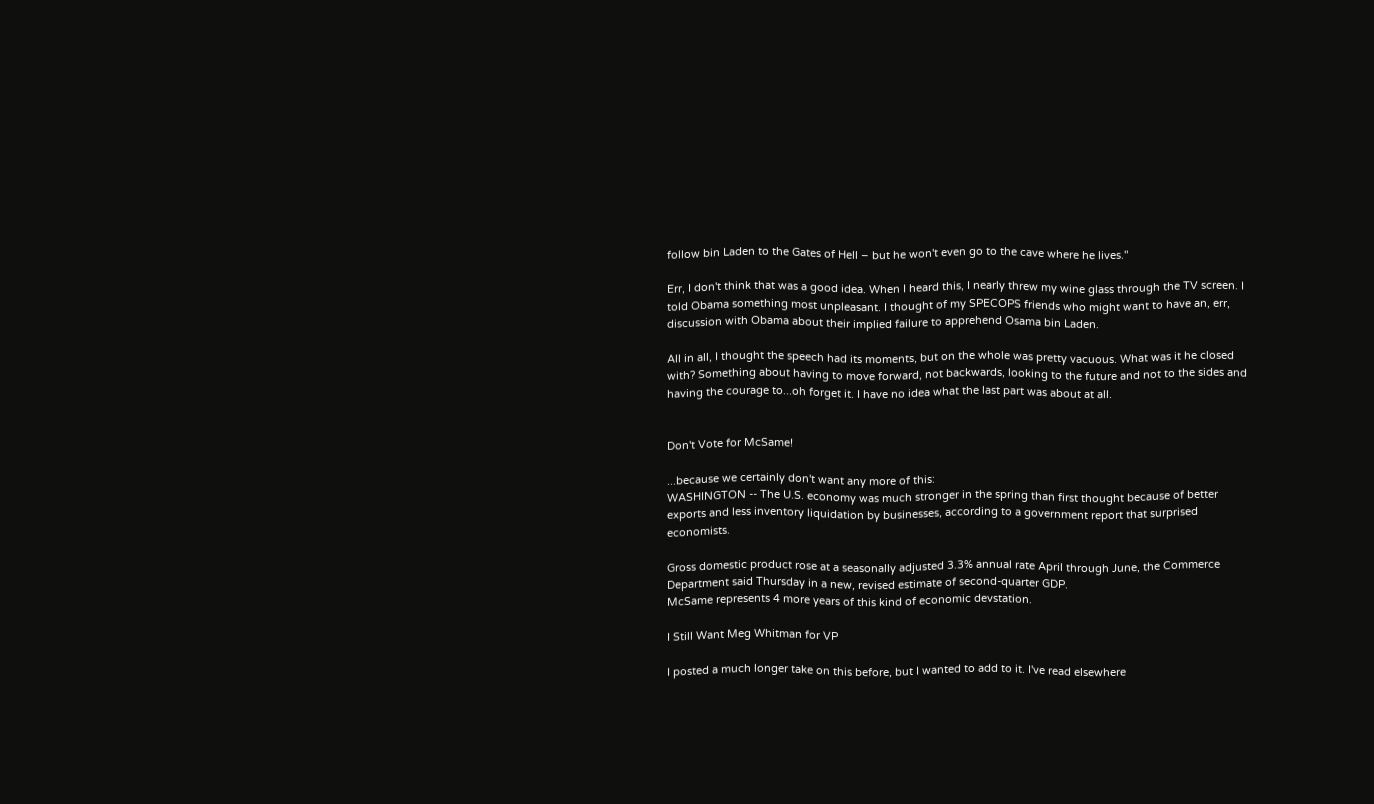follow bin Laden to the Gates of Hell – but he won't even go to the cave where he lives."

Err, I don't think that was a good idea. When I heard this, I nearly threw my wine glass through the TV screen. I told Obama something most unpleasant. I thought of my SPECOPS friends who might want to have an, err, discussion with Obama about their implied failure to apprehend Osama bin Laden.

All in all, I thought the speech had its moments, but on the whole was pretty vacuous. What was it he closed with? Something about having to move forward, not backwards, looking to the future and not to the sides and having the courage to...oh forget it. I have no idea what the last part was about at all.


Don't Vote for McSame!

...because we certainly don't want any more of this:
WASHINGTON -- The U.S. economy was much stronger in the spring than first thought because of better exports and less inventory liquidation by businesses, according to a government report that surprised economists.

Gross domestic product rose at a seasonally adjusted 3.3% annual rate April through June, the Commerce Department said Thursday in a new, revised estimate of second-quarter GDP.
McSame represents 4 more years of this kind of economic devstation.

I Still Want Meg Whitman for VP

I posted a much longer take on this before, but I wanted to add to it. I've read elsewhere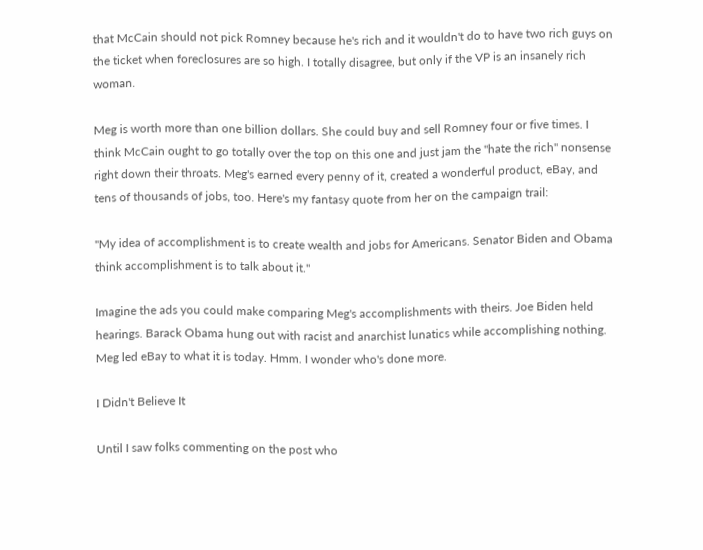that McCain should not pick Romney because he's rich and it wouldn't do to have two rich guys on the ticket when foreclosures are so high. I totally disagree, but only if the VP is an insanely rich woman.

Meg is worth more than one billion dollars. She could buy and sell Romney four or five times. I think McCain ought to go totally over the top on this one and just jam the "hate the rich" nonsense right down their throats. Meg's earned every penny of it, created a wonderful product, eBay, and tens of thousands of jobs, too. Here's my fantasy quote from her on the campaign trail:

"My idea of accomplishment is to create wealth and jobs for Americans. Senator Biden and Obama think accomplishment is to talk about it."

Imagine the ads you could make comparing Meg's accomplishments with theirs. Joe Biden held hearings. Barack Obama hung out with racist and anarchist lunatics while accomplishing nothing. Meg led eBay to what it is today. Hmm. I wonder who's done more.

I Didn't Believe It

Until I saw folks commenting on the post who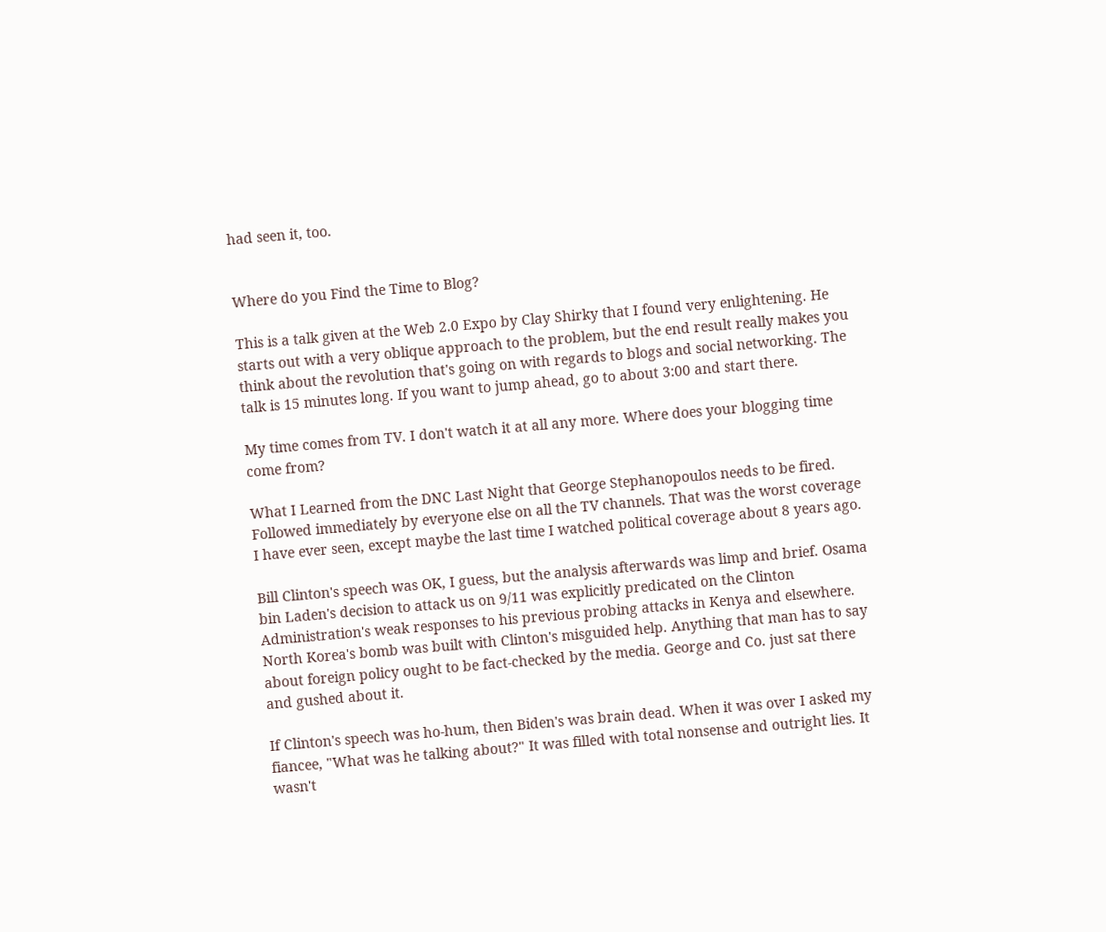had seen it, too.


Where do you Find the Time to Blog?

This is a talk given at the Web 2.0 Expo by Clay Shirky that I found very enlightening. He starts out with a very oblique approach to the problem, but the end result really makes you think about the revolution that's going on with regards to blogs and social networking. The talk is 15 minutes long. If you want to jump ahead, go to about 3:00 and start there.

My time comes from TV. I don't watch it at all any more. Where does your blogging time come from?

What I Learned from the DNC Last Night that George Stephanopoulos needs to be fired. Followed immediately by everyone else on all the TV channels. That was the worst coverage I have ever seen, except maybe the last time I watched political coverage about 8 years ago.

Bill Clinton's speech was OK, I guess, but the analysis afterwards was limp and brief. Osama bin Laden's decision to attack us on 9/11 was explicitly predicated on the Clinton Administration's weak responses to his previous probing attacks in Kenya and elsewhere. North Korea's bomb was built with Clinton's misguided help. Anything that man has to say about foreign policy ought to be fact-checked by the media. George and Co. just sat there and gushed about it.

If Clinton's speech was ho-hum, then Biden's was brain dead. When it was over I asked my fiancee, "What was he talking about?" It was filled with total nonsense and outright lies. It wasn't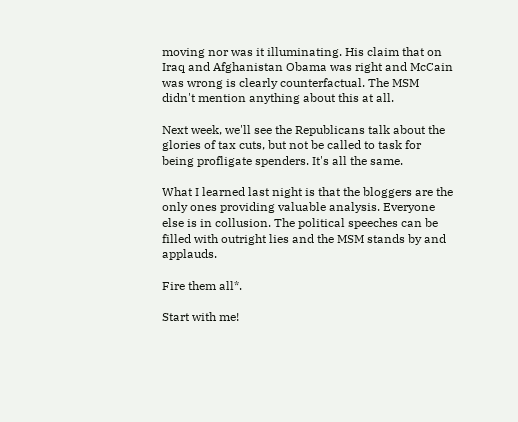moving nor was it illuminating. His claim that on Iraq and Afghanistan Obama was right and McCain was wrong is clearly counterfactual. The MSM didn't mention anything about this at all.

Next week, we'll see the Republicans talk about the glories of tax cuts, but not be called to task for being profligate spenders. It's all the same.

What I learned last night is that the bloggers are the only ones providing valuable analysis. Everyone else is in collusion. The political speeches can be filled with outright lies and the MSM stands by and applauds.

Fire them all*.

Start with me!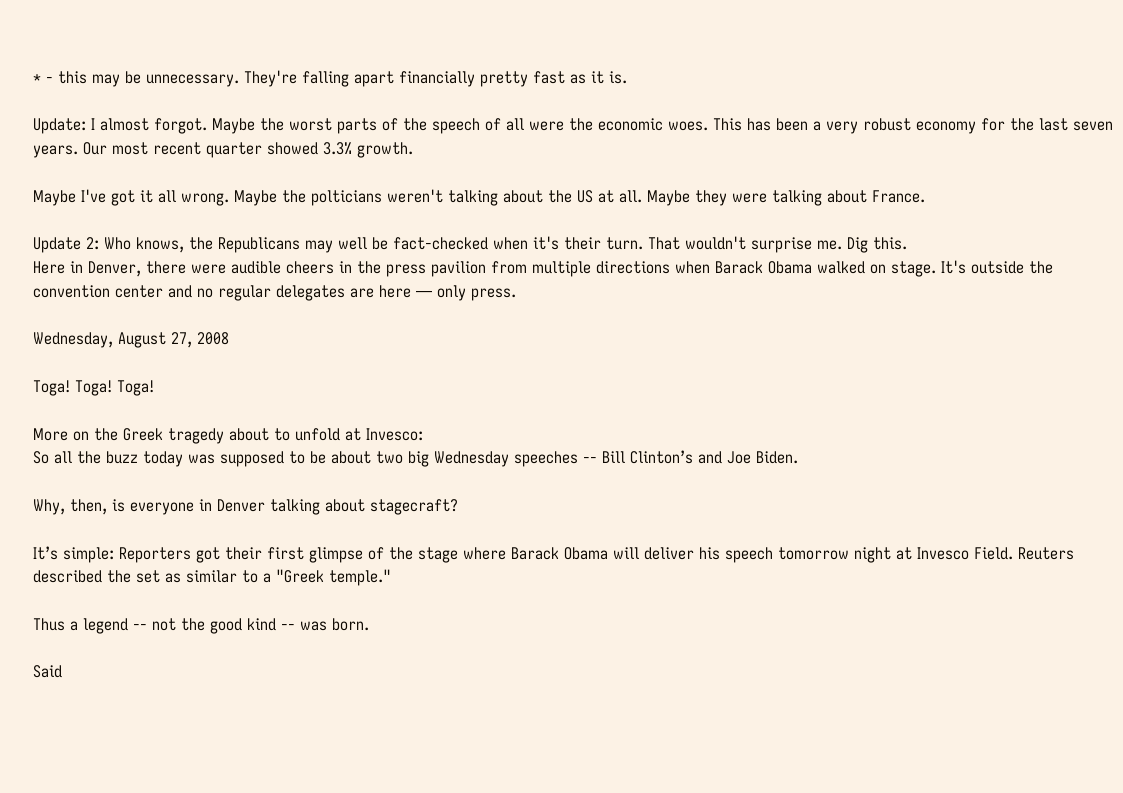* - this may be unnecessary. They're falling apart financially pretty fast as it is.

Update: I almost forgot. Maybe the worst parts of the speech of all were the economic woes. This has been a very robust economy for the last seven years. Our most recent quarter showed 3.3% growth.

Maybe I've got it all wrong. Maybe the polticians weren't talking about the US at all. Maybe they were talking about France.

Update 2: Who knows, the Republicans may well be fact-checked when it's their turn. That wouldn't surprise me. Dig this.
Here in Denver, there were audible cheers in the press pavilion from multiple directions when Barack Obama walked on stage. It's outside the convention center and no regular delegates are here — only press.

Wednesday, August 27, 2008

Toga! Toga! Toga!

More on the Greek tragedy about to unfold at Invesco:
So all the buzz today was supposed to be about two big Wednesday speeches -- Bill Clinton’s and Joe Biden.

Why, then, is everyone in Denver talking about stagecraft?

It’s simple: Reporters got their first glimpse of the stage where Barack Obama will deliver his speech tomorrow night at Invesco Field. Reuters described the set as similar to a "Greek temple."

Thus a legend -- not the good kind -- was born.

Said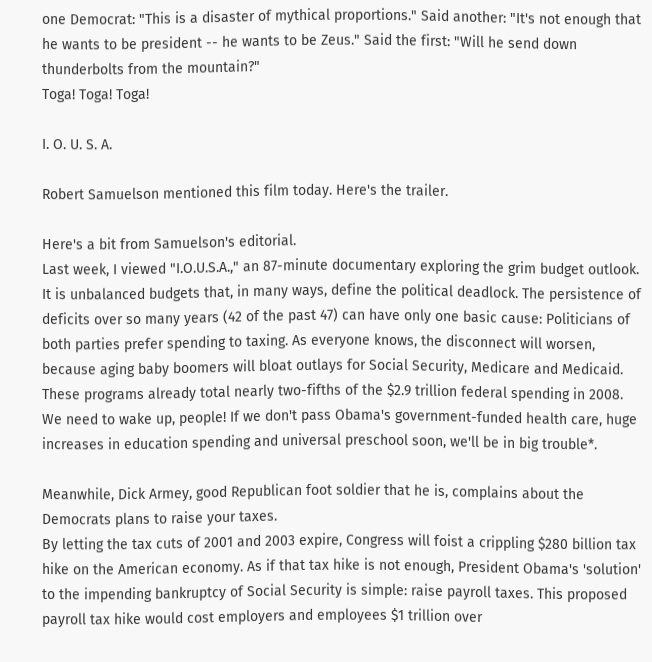one Democrat: "This is a disaster of mythical proportions." Said another: "It's not enough that he wants to be president -- he wants to be Zeus." Said the first: "Will he send down thunderbolts from the mountain?"
Toga! Toga! Toga!

I. O. U. S. A.

Robert Samuelson mentioned this film today. Here's the trailer.

Here's a bit from Samuelson's editorial.
Last week, I viewed "I.O.U.S.A.," an 87-minute documentary exploring the grim budget outlook. It is unbalanced budgets that, in many ways, define the political deadlock. The persistence of deficits over so many years (42 of the past 47) can have only one basic cause: Politicians of both parties prefer spending to taxing. As everyone knows, the disconnect will worsen, because aging baby boomers will bloat outlays for Social Security, Medicare and Medicaid. These programs already total nearly two-fifths of the $2.9 trillion federal spending in 2008.
We need to wake up, people! If we don't pass Obama's government-funded health care, huge increases in education spending and universal preschool soon, we'll be in big trouble*.

Meanwhile, Dick Armey, good Republican foot soldier that he is, complains about the Democrats plans to raise your taxes.
By letting the tax cuts of 2001 and 2003 expire, Congress will foist a crippling $280 billion tax hike on the American economy. As if that tax hike is not enough, President Obama's 'solution' to the impending bankruptcy of Social Security is simple: raise payroll taxes. This proposed payroll tax hike would cost employers and employees $1 trillion over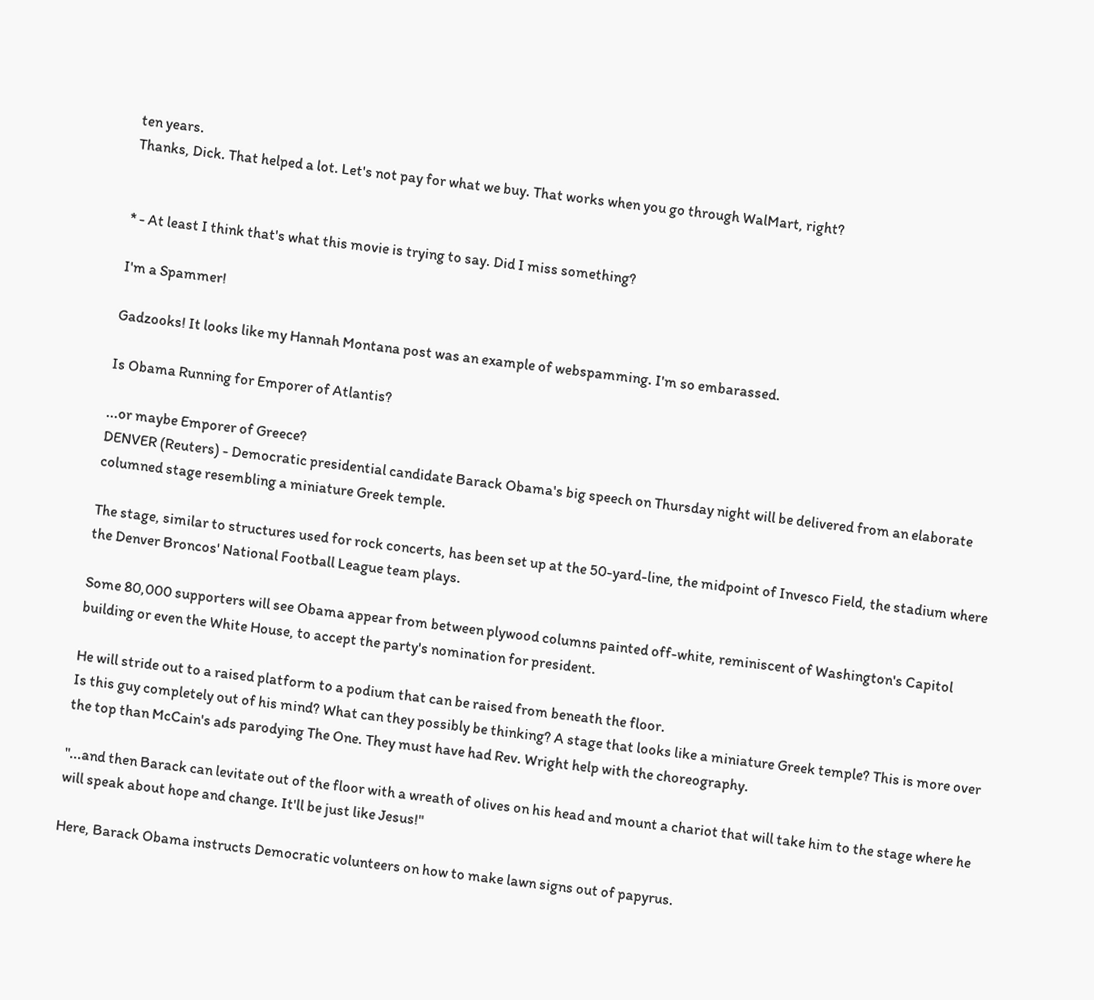ten years.
Thanks, Dick. That helped a lot. Let's not pay for what we buy. That works when you go through WalMart, right?


* - At least I think that's what this movie is trying to say. Did I miss something?

I'm a Spammer!

Gadzooks! It looks like my Hannah Montana post was an example of webspamming. I'm so embarassed.

Is Obama Running for Emporer of Atlantis?

...or maybe Emporer of Greece?
DENVER (Reuters) - Democratic presidential candidate Barack Obama's big speech on Thursday night will be delivered from an elaborate columned stage resembling a miniature Greek temple.

The stage, similar to structures used for rock concerts, has been set up at the 50-yard-line, the midpoint of Invesco Field, the stadium where the Denver Broncos' National Football League team plays.

Some 80,000 supporters will see Obama appear from between plywood columns painted off-white, reminiscent of Washington's Capitol building or even the White House, to accept the party's nomination for president.

He will stride out to a raised platform to a podium that can be raised from beneath the floor.
Is this guy completely out of his mind? What can they possibly be thinking? A stage that looks like a miniature Greek temple? This is more over the top than McCain's ads parodying The One. They must have had Rev. Wright help with the choreography.

"...and then Barack can levitate out of the floor with a wreath of olives on his head and mount a chariot that will take him to the stage where he will speak about hope and change. It'll be just like Jesus!"

Here, Barack Obama instructs Democratic volunteers on how to make lawn signs out of papyrus.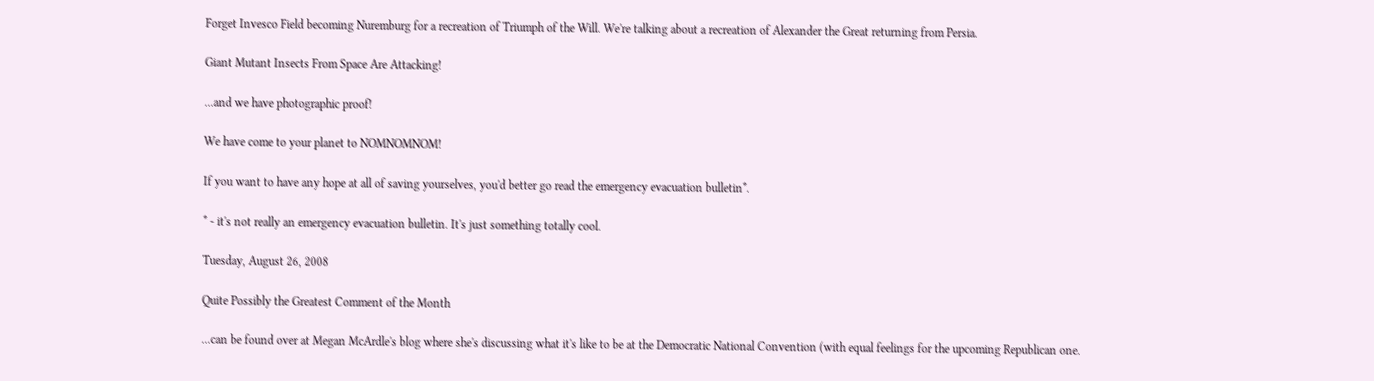Forget Invesco Field becoming Nuremburg for a recreation of Triumph of the Will. We're talking about a recreation of Alexander the Great returning from Persia.

Giant Mutant Insects From Space Are Attacking!

...and we have photographic proof!

We have come to your planet to NOMNOMNOM!

If you want to have any hope at all of saving yourselves, you'd better go read the emergency evacuation bulletin*.

* - it's not really an emergency evacuation bulletin. It's just something totally cool.

Tuesday, August 26, 2008

Quite Possibly the Greatest Comment of the Month

...can be found over at Megan McArdle's blog where she's discussing what it's like to be at the Democratic National Convention (with equal feelings for the upcoming Republican one.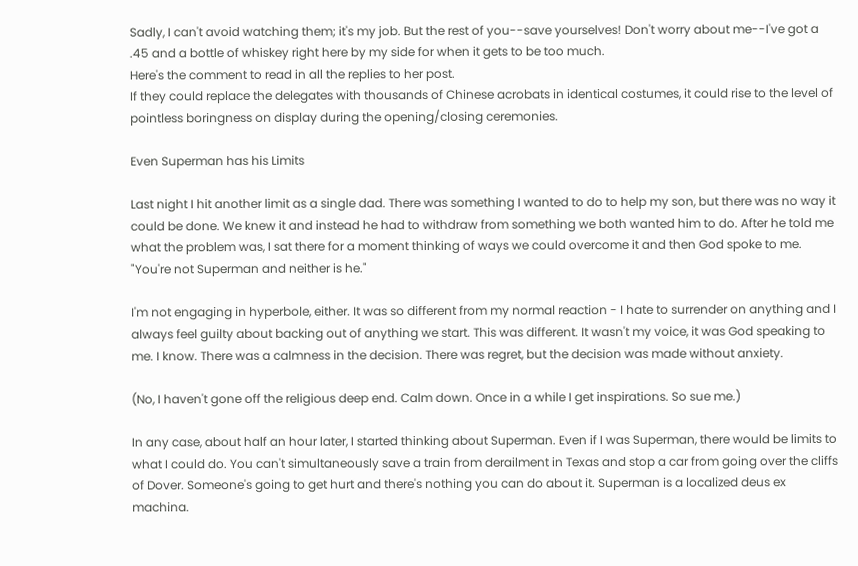Sadly, I can't avoid watching them; it's my job. But the rest of you--save yourselves! Don't worry about me--I've got a .45 and a bottle of whiskey right here by my side for when it gets to be too much.
Here's the comment to read in all the replies to her post.
If they could replace the delegates with thousands of Chinese acrobats in identical costumes, it could rise to the level of pointless boringness on display during the opening/closing ceremonies.

Even Superman has his Limits

Last night I hit another limit as a single dad. There was something I wanted to do to help my son, but there was no way it could be done. We knew it and instead he had to withdraw from something we both wanted him to do. After he told me what the problem was, I sat there for a moment thinking of ways we could overcome it and then God spoke to me. "You're not Superman and neither is he."

I'm not engaging in hyperbole, either. It was so different from my normal reaction - I hate to surrender on anything and I always feel guilty about backing out of anything we start. This was different. It wasn't my voice, it was God speaking to me. I know. There was a calmness in the decision. There was regret, but the decision was made without anxiety.

(No, I haven't gone off the religious deep end. Calm down. Once in a while I get inspirations. So sue me.)

In any case, about half an hour later, I started thinking about Superman. Even if I was Superman, there would be limits to what I could do. You can't simultaneously save a train from derailment in Texas and stop a car from going over the cliffs of Dover. Someone's going to get hurt and there's nothing you can do about it. Superman is a localized deus ex machina.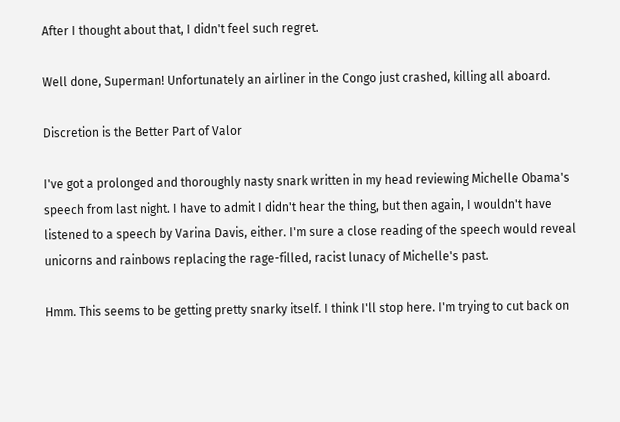After I thought about that, I didn't feel such regret.

Well done, Superman! Unfortunately an airliner in the Congo just crashed, killing all aboard.

Discretion is the Better Part of Valor

I've got a prolonged and thoroughly nasty snark written in my head reviewing Michelle Obama's speech from last night. I have to admit I didn't hear the thing, but then again, I wouldn't have listened to a speech by Varina Davis, either. I'm sure a close reading of the speech would reveal unicorns and rainbows replacing the rage-filled, racist lunacy of Michelle's past.

Hmm. This seems to be getting pretty snarky itself. I think I'll stop here. I'm trying to cut back on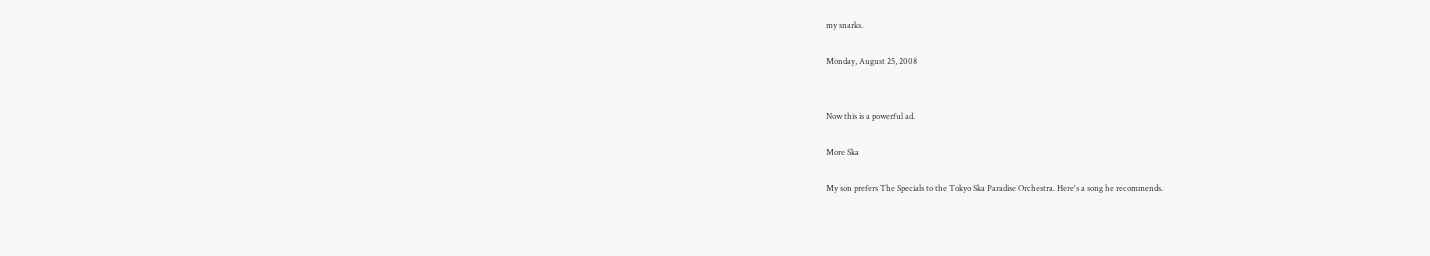my snarks.

Monday, August 25, 2008


Now this is a powerful ad.

More Ska

My son prefers The Specials to the Tokyo Ska Paradise Orchestra. Here's a song he recommends.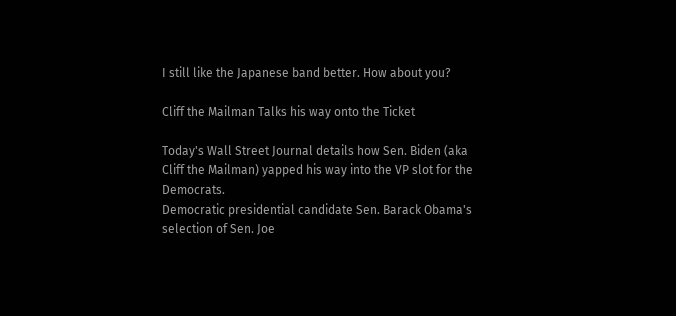I still like the Japanese band better. How about you?

Cliff the Mailman Talks his way onto the Ticket

Today's Wall Street Journal details how Sen. Biden (aka Cliff the Mailman) yapped his way into the VP slot for the Democrats.
Democratic presidential candidate Sen. Barack Obama's selection of Sen. Joe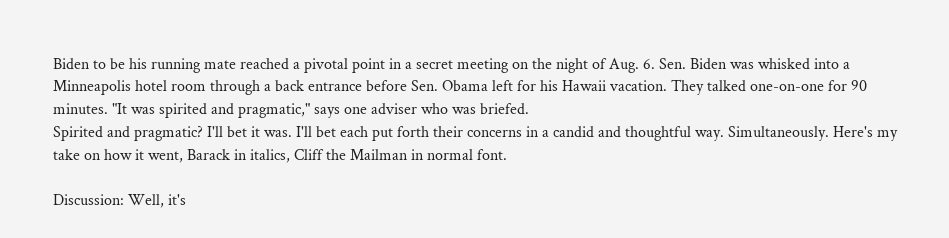Biden to be his running mate reached a pivotal point in a secret meeting on the night of Aug. 6. Sen. Biden was whisked into a Minneapolis hotel room through a back entrance before Sen. Obama left for his Hawaii vacation. They talked one-on-one for 90 minutes. "It was spirited and pragmatic," says one adviser who was briefed.
Spirited and pragmatic? I'll bet it was. I'll bet each put forth their concerns in a candid and thoughtful way. Simultaneously. Here's my take on how it went, Barack in italics, Cliff the Mailman in normal font.

Discussion: Well, it's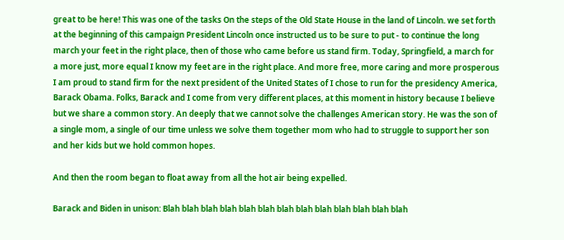great to be here! This was one of the tasks On the steps of the Old State House in the land of Lincoln. we set forth at the beginning of this campaign President Lincoln once instructed us to be sure to put - to continue the long march your feet in the right place, then of those who came before us stand firm. Today, Springfield, a march for a more just, more equal I know my feet are in the right place. And more free, more caring and more prosperous I am proud to stand firm for the next president of the United States of I chose to run for the presidency America, Barack Obama. Folks, Barack and I come from very different places, at this moment in history because I believe but we share a common story. An deeply that we cannot solve the challenges American story. He was the son of a single mom, a single of our time unless we solve them together mom who had to struggle to support her son and her kids but we hold common hopes.

And then the room began to float away from all the hot air being expelled.

Barack and Biden in unison: Blah blah blah blah blah blah blah blah blah blah blah blah blah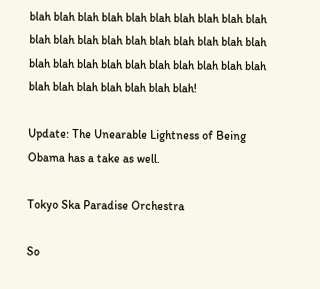blah blah blah blah blah blah blah blah blah blah blah blah blah blah blah blah blah blah blah blah blah blah blah blah blah blah blah blah blah blah blah blah blah blah blah blah blah!

Update: The Unearable Lightness of Being Obama has a take as well.

Tokyo Ska Paradise Orchestra

So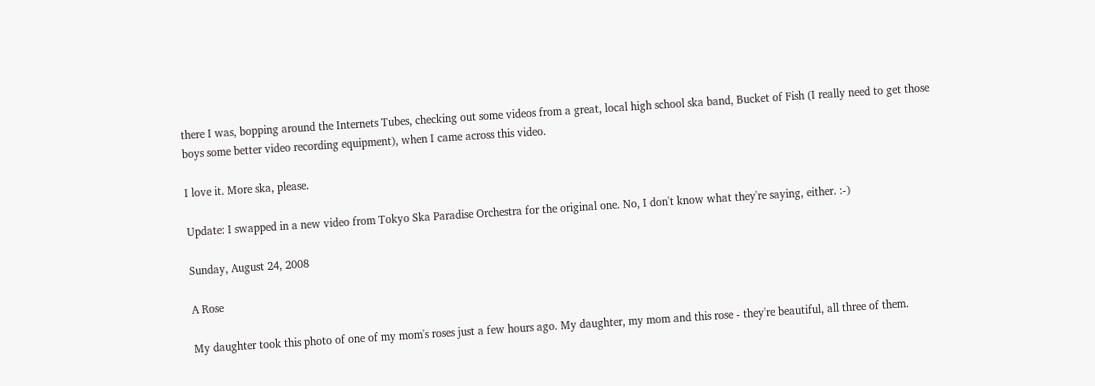there I was, bopping around the Internets Tubes, checking out some videos from a great, local high school ska band, Bucket of Fish (I really need to get those boys some better video recording equipment), when I came across this video.

I love it. More ska, please.

Update: I swapped in a new video from Tokyo Ska Paradise Orchestra for the original one. No, I don't know what they're saying, either. :-)

Sunday, August 24, 2008

A Rose

My daughter took this photo of one of my mom's roses just a few hours ago. My daughter, my mom and this rose - they're beautiful, all three of them.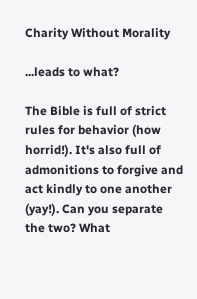Charity Without Morality

...leads to what?

The Bible is full of strict rules for behavior (how horrid!). It's also full of admonitions to forgive and act kindly to one another (yay!). Can you separate the two? What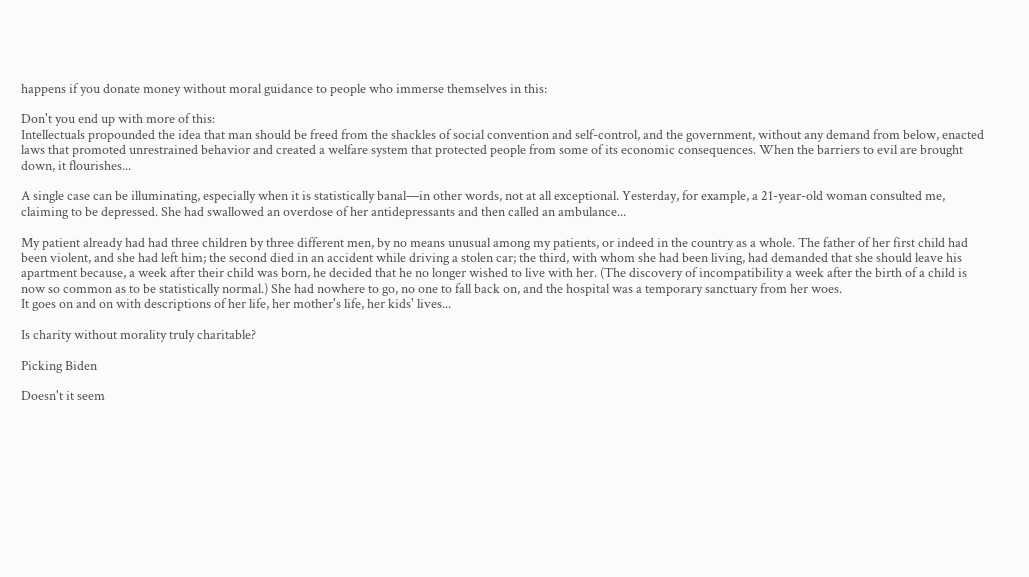happens if you donate money without moral guidance to people who immerse themselves in this:

Don't you end up with more of this:
Intellectuals propounded the idea that man should be freed from the shackles of social convention and self-control, and the government, without any demand from below, enacted laws that promoted unrestrained behavior and created a welfare system that protected people from some of its economic consequences. When the barriers to evil are brought down, it flourishes...

A single case can be illuminating, especially when it is statistically banal—in other words, not at all exceptional. Yesterday, for example, a 21-year-old woman consulted me, claiming to be depressed. She had swallowed an overdose of her antidepressants and then called an ambulance...

My patient already had had three children by three different men, by no means unusual among my patients, or indeed in the country as a whole. The father of her first child had been violent, and she had left him; the second died in an accident while driving a stolen car; the third, with whom she had been living, had demanded that she should leave his apartment because, a week after their child was born, he decided that he no longer wished to live with her. (The discovery of incompatibility a week after the birth of a child is now so common as to be statistically normal.) She had nowhere to go, no one to fall back on, and the hospital was a temporary sanctuary from her woes.
It goes on and on with descriptions of her life, her mother's life, her kids' lives...

Is charity without morality truly charitable?

Picking Biden

Doesn't it seem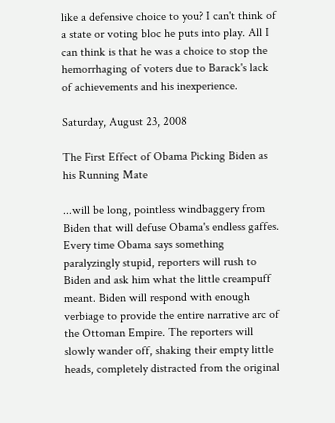like a defensive choice to you? I can't think of a state or voting bloc he puts into play. All I can think is that he was a choice to stop the hemorrhaging of voters due to Barack's lack of achievements and his inexperience.

Saturday, August 23, 2008

The First Effect of Obama Picking Biden as his Running Mate

...will be long, pointless windbaggery from Biden that will defuse Obama's endless gaffes. Every time Obama says something paralyzingly stupid, reporters will rush to Biden and ask him what the little creampuff meant. Biden will respond with enough verbiage to provide the entire narrative arc of the Ottoman Empire. The reporters will slowly wander off, shaking their empty little heads, completely distracted from the original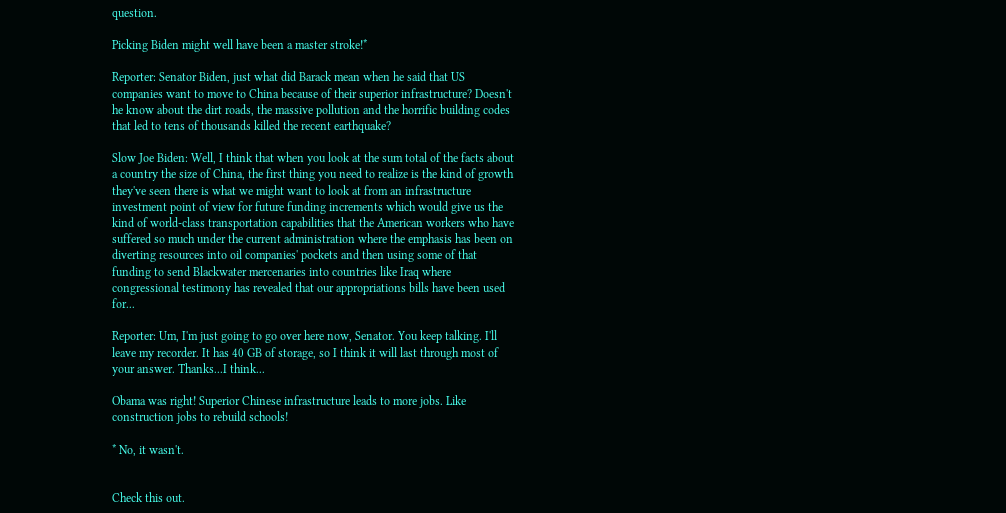question.

Picking Biden might well have been a master stroke!*

Reporter: Senator Biden, just what did Barack mean when he said that US companies want to move to China because of their superior infrastructure? Doesn't he know about the dirt roads, the massive pollution and the horrific building codes that led to tens of thousands killed the recent earthquake?

Slow Joe Biden: Well, I think that when you look at the sum total of the facts about a country the size of China, the first thing you need to realize is the kind of growth they've seen there is what we might want to look at from an infrastructure investment point of view for future funding increments which would give us the kind of world-class transportation capabilities that the American workers who have suffered so much under the current administration where the emphasis has been on diverting resources into oil companies' pockets and then using some of that funding to send Blackwater mercenaries into countries like Iraq where congressional testimony has revealed that our appropriations bills have been used for...

Reporter: Um, I'm just going to go over here now, Senator. You keep talking. I'll leave my recorder. It has 40 GB of storage, so I think it will last through most of your answer. Thanks...I think...

Obama was right! Superior Chinese infrastructure leads to more jobs. Like construction jobs to rebuild schools!

* No, it wasn't.


Check this out.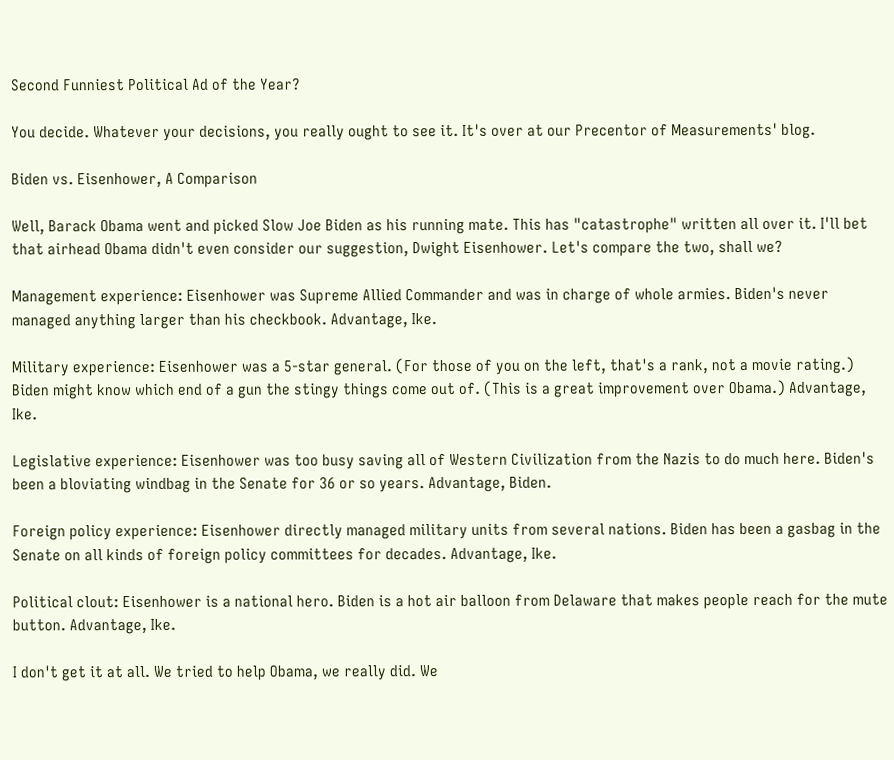Second Funniest Political Ad of the Year?

You decide. Whatever your decisions, you really ought to see it. It's over at our Precentor of Measurements' blog.

Biden vs. Eisenhower, A Comparison

Well, Barack Obama went and picked Slow Joe Biden as his running mate. This has "catastrophe" written all over it. I'll bet that airhead Obama didn't even consider our suggestion, Dwight Eisenhower. Let's compare the two, shall we?

Management experience: Eisenhower was Supreme Allied Commander and was in charge of whole armies. Biden's never managed anything larger than his checkbook. Advantage, Ike.

Military experience: Eisenhower was a 5-star general. (For those of you on the left, that's a rank, not a movie rating.) Biden might know which end of a gun the stingy things come out of. (This is a great improvement over Obama.) Advantage, Ike.

Legislative experience: Eisenhower was too busy saving all of Western Civilization from the Nazis to do much here. Biden's been a bloviating windbag in the Senate for 36 or so years. Advantage, Biden.

Foreign policy experience: Eisenhower directly managed military units from several nations. Biden has been a gasbag in the Senate on all kinds of foreign policy committees for decades. Advantage, Ike.

Political clout: Eisenhower is a national hero. Biden is a hot air balloon from Delaware that makes people reach for the mute button. Advantage, Ike.

I don't get it at all. We tried to help Obama, we really did. We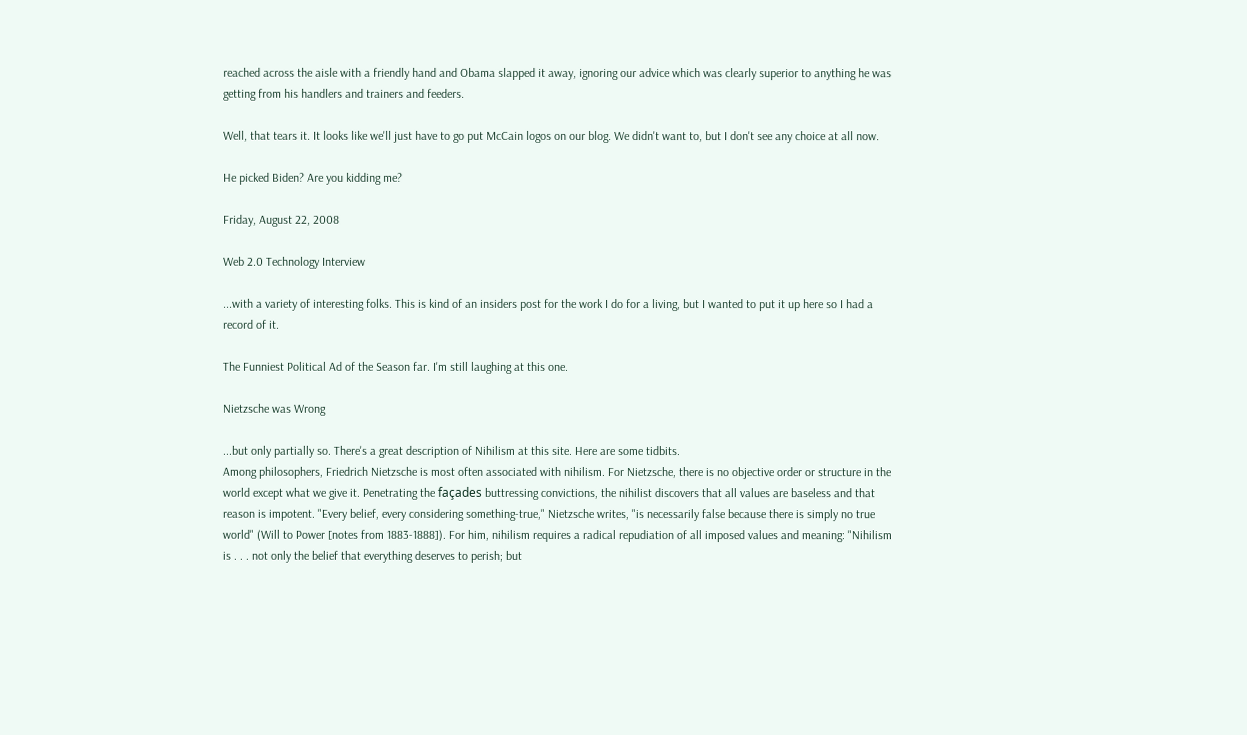reached across the aisle with a friendly hand and Obama slapped it away, ignoring our advice which was clearly superior to anything he was getting from his handlers and trainers and feeders.

Well, that tears it. It looks like we'll just have to go put McCain logos on our blog. We didn't want to, but I don't see any choice at all now.

He picked Biden? Are you kidding me?

Friday, August 22, 2008

Web 2.0 Technology Interview

...with a variety of interesting folks. This is kind of an insiders post for the work I do for a living, but I wanted to put it up here so I had a record of it.

The Funniest Political Ad of the Season far. I'm still laughing at this one.

Nietzsche was Wrong

...but only partially so. There's a great description of Nihilism at this site. Here are some tidbits.
Among philosophers, Friedrich Nietzsche is most often associated with nihilism. For Nietzsche, there is no objective order or structure in the world except what we give it. Penetrating the façades buttressing convictions, the nihilist discovers that all values are baseless and that reason is impotent. "Every belief, every considering something-true," Nietzsche writes, "is necessarily false because there is simply no true world" (Will to Power [notes from 1883-1888]). For him, nihilism requires a radical repudiation of all imposed values and meaning: "Nihilism is . . . not only the belief that everything deserves to perish; but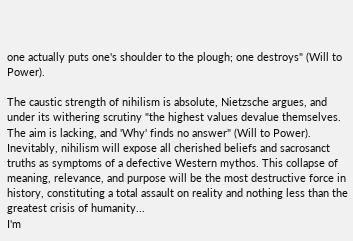one actually puts one's shoulder to the plough; one destroys" (Will to Power).

The caustic strength of nihilism is absolute, Nietzsche argues, and under its withering scrutiny "the highest values devalue themselves. The aim is lacking, and 'Why' finds no answer" (Will to Power). Inevitably, nihilism will expose all cherished beliefs and sacrosanct truths as symptoms of a defective Western mythos. This collapse of meaning, relevance, and purpose will be the most destructive force in history, constituting a total assault on reality and nothing less than the greatest crisis of humanity...
I'm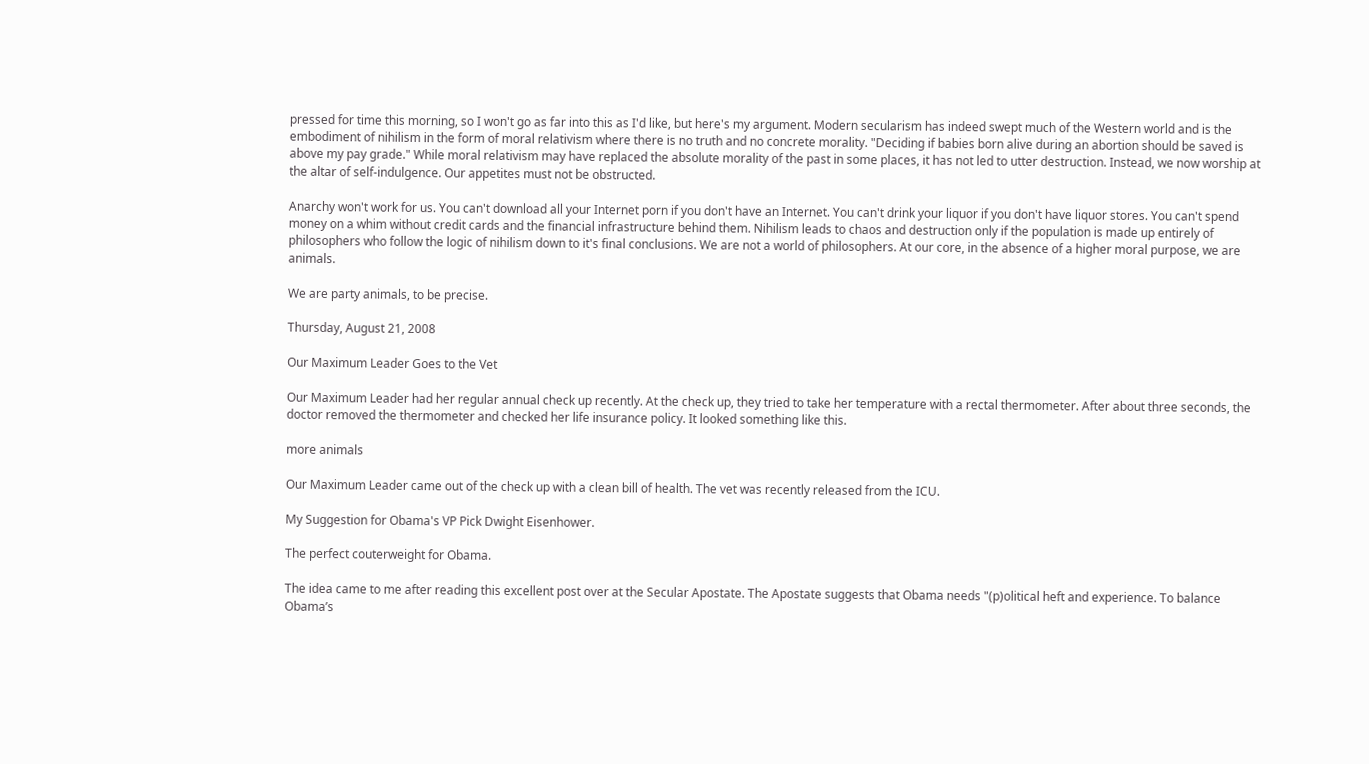pressed for time this morning, so I won't go as far into this as I'd like, but here's my argument. Modern secularism has indeed swept much of the Western world and is the embodiment of nihilism in the form of moral relativism where there is no truth and no concrete morality. "Deciding if babies born alive during an abortion should be saved is above my pay grade." While moral relativism may have replaced the absolute morality of the past in some places, it has not led to utter destruction. Instead, we now worship at the altar of self-indulgence. Our appetites must not be obstructed.

Anarchy won't work for us. You can't download all your Internet porn if you don't have an Internet. You can't drink your liquor if you don't have liquor stores. You can't spend money on a whim without credit cards and the financial infrastructure behind them. Nihilism leads to chaos and destruction only if the population is made up entirely of philosophers who follow the logic of nihilism down to it's final conclusions. We are not a world of philosophers. At our core, in the absence of a higher moral purpose, we are animals.

We are party animals, to be precise.

Thursday, August 21, 2008

Our Maximum Leader Goes to the Vet

Our Maximum Leader had her regular annual check up recently. At the check up, they tried to take her temperature with a rectal thermometer. After about three seconds, the doctor removed the thermometer and checked her life insurance policy. It looked something like this.

more animals

Our Maximum Leader came out of the check up with a clean bill of health. The vet was recently released from the ICU.

My Suggestion for Obama's VP Pick Dwight Eisenhower.

The perfect couterweight for Obama.

The idea came to me after reading this excellent post over at the Secular Apostate. The Apostate suggests that Obama needs "(p)olitical heft and experience. To balance Obama’s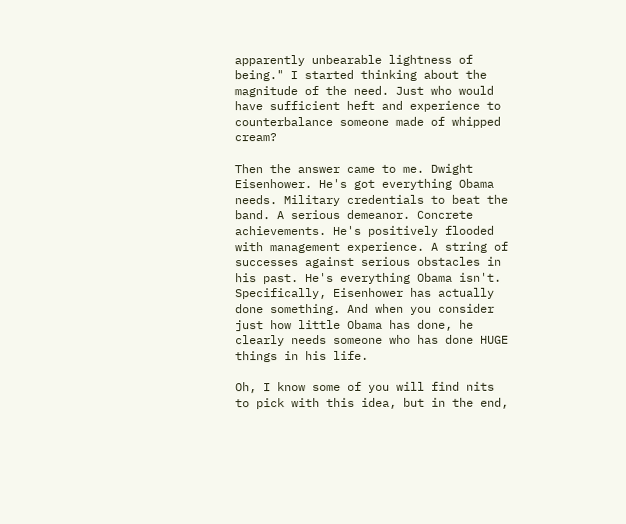apparently unbearable lightness of being." I started thinking about the magnitude of the need. Just who would have sufficient heft and experience to counterbalance someone made of whipped cream?

Then the answer came to me. Dwight Eisenhower. He's got everything Obama needs. Military credentials to beat the band. A serious demeanor. Concrete achievements. He's positively flooded with management experience. A string of successes against serious obstacles in his past. He's everything Obama isn't. Specifically, Eisenhower has actually done something. And when you consider just how little Obama has done, he clearly needs someone who has done HUGE things in his life.

Oh, I know some of you will find nits to pick with this idea, but in the end,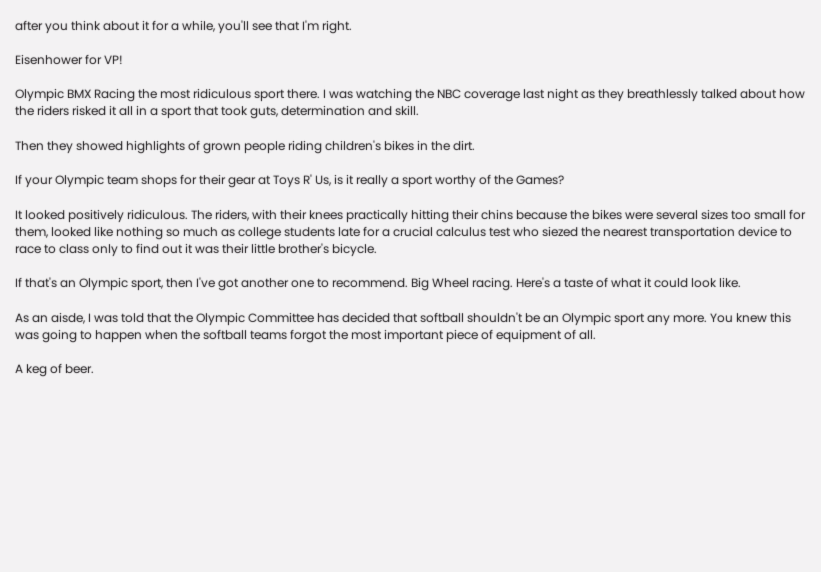after you think about it for a while, you'll see that I'm right.

Eisenhower for VP!

Olympic BMX Racing the most ridiculous sport there. I was watching the NBC coverage last night as they breathlessly talked about how the riders risked it all in a sport that took guts, determination and skill.

Then they showed highlights of grown people riding children's bikes in the dirt.

If your Olympic team shops for their gear at Toys R' Us, is it really a sport worthy of the Games?

It looked positively ridiculous. The riders, with their knees practically hitting their chins because the bikes were several sizes too small for them, looked like nothing so much as college students late for a crucial calculus test who siezed the nearest transportation device to race to class only to find out it was their little brother's bicycle.

If that's an Olympic sport, then I've got another one to recommend. Big Wheel racing. Here's a taste of what it could look like.

As an aisde, I was told that the Olympic Committee has decided that softball shouldn't be an Olympic sport any more. You knew this was going to happen when the softball teams forgot the most important piece of equipment of all.

A keg of beer.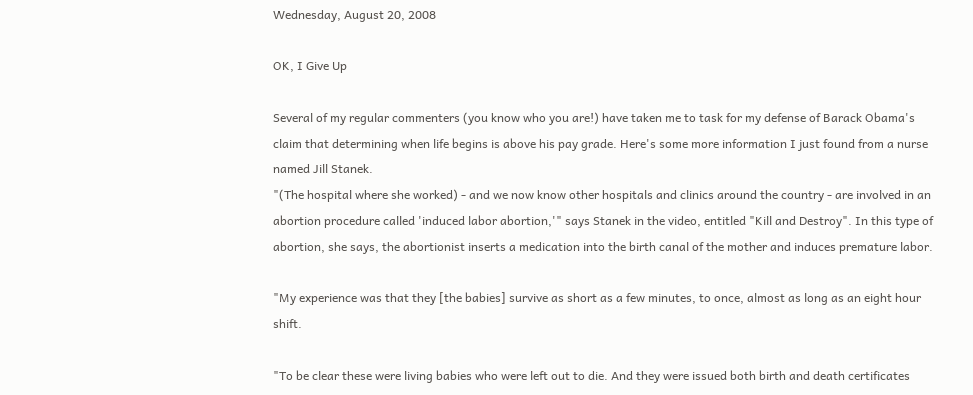Wednesday, August 20, 2008

OK, I Give Up

Several of my regular commenters (you know who you are!) have taken me to task for my defense of Barack Obama's claim that determining when life begins is above his pay grade. Here's some more information I just found from a nurse named Jill Stanek.
"(The hospital where she worked) - and we now know other hospitals and clinics around the country - are involved in an abortion procedure called 'induced labor abortion,'" says Stanek in the video, entitled "Kill and Destroy". In this type of abortion, she says, the abortionist inserts a medication into the birth canal of the mother and induces premature labor.

"My experience was that they [the babies] survive as short as a few minutes, to once, almost as long as an eight hour shift.

"To be clear these were living babies who were left out to die. And they were issued both birth and death certificates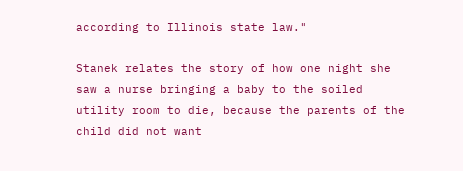according to Illinois state law."

Stanek relates the story of how one night she saw a nurse bringing a baby to the soiled utility room to die, because the parents of the child did not want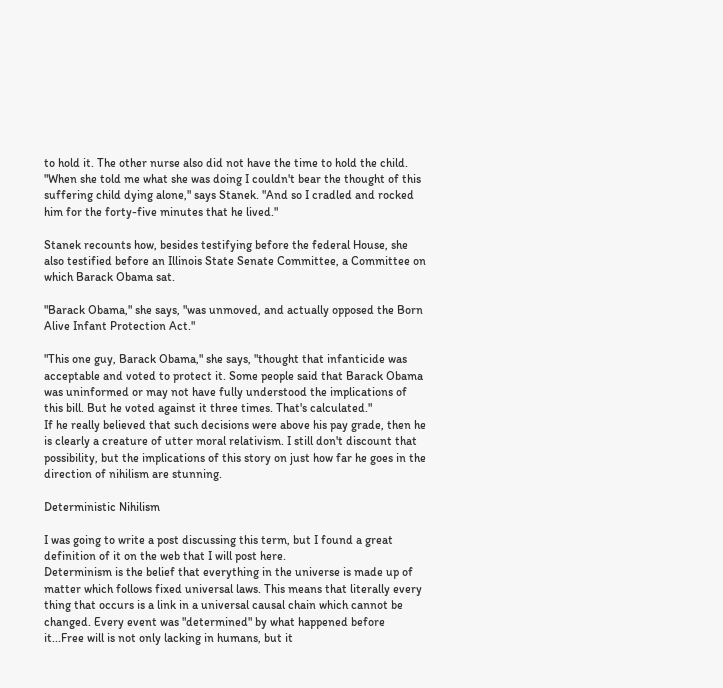to hold it. The other nurse also did not have the time to hold the child. "When she told me what she was doing I couldn't bear the thought of this suffering child dying alone," says Stanek. "And so I cradled and rocked him for the forty-five minutes that he lived."

Stanek recounts how, besides testifying before the federal House, she also testified before an Illinois State Senate Committee, a Committee on which Barack Obama sat.

"Barack Obama," she says, "was unmoved, and actually opposed the Born Alive Infant Protection Act."

"This one guy, Barack Obama," she says, "thought that infanticide was acceptable and voted to protect it. Some people said that Barack Obama was uninformed or may not have fully understood the implications of this bill. But he voted against it three times. That's calculated."
If he really believed that such decisions were above his pay grade, then he is clearly a creature of utter moral relativism. I still don't discount that possibility, but the implications of this story on just how far he goes in the direction of nihilism are stunning.

Deterministic Nihilism

I was going to write a post discussing this term, but I found a great definition of it on the web that I will post here.
Determinism is the belief that everything in the universe is made up of matter which follows fixed universal laws. This means that literally every thing that occurs is a link in a universal causal chain which cannot be changed. Every event was "determined" by what happened before it...Free will is not only lacking in humans, but it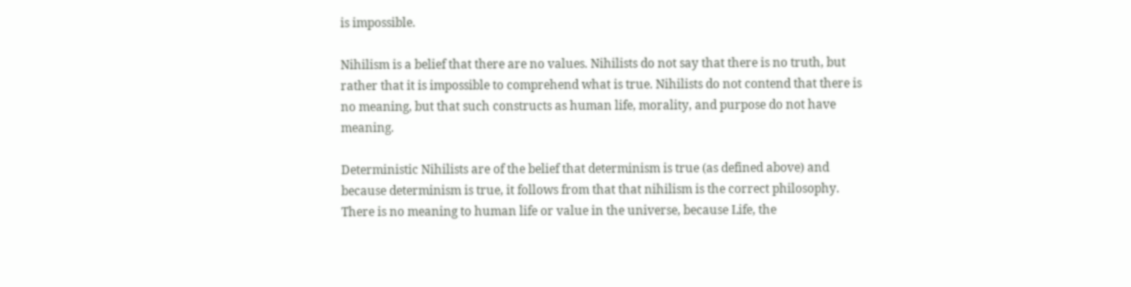is impossible.

Nihilism is a belief that there are no values. Nihilists do not say that there is no truth, but rather that it is impossible to comprehend what is true. Nihilists do not contend that there is no meaning, but that such constructs as human life, morality, and purpose do not have meaning.

Deterministic Nihilists are of the belief that determinism is true (as defined above) and because determinism is true, it follows from that that nihilism is the correct philosophy. There is no meaning to human life or value in the universe, because Life, the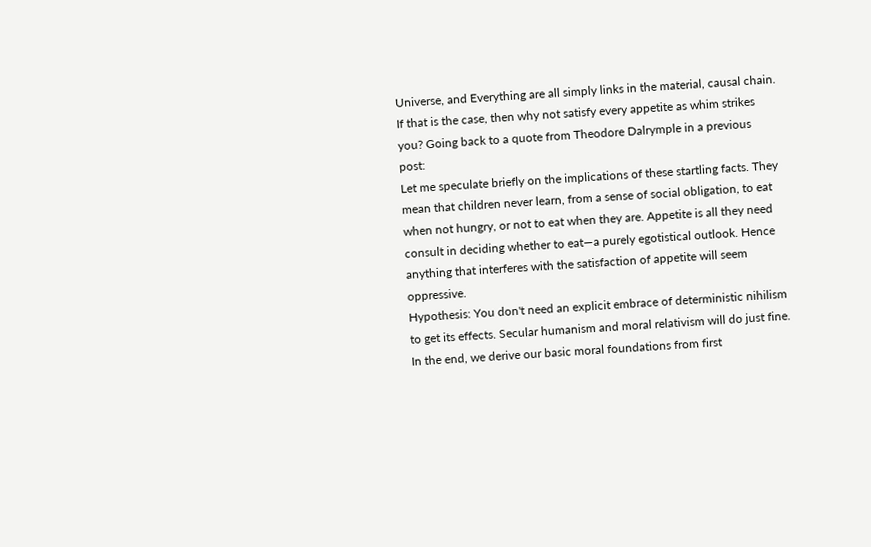Universe, and Everything are all simply links in the material, causal chain.
If that is the case, then why not satisfy every appetite as whim strikes you? Going back to a quote from Theodore Dalrymple in a previous post:
Let me speculate briefly on the implications of these startling facts. They mean that children never learn, from a sense of social obligation, to eat when not hungry, or not to eat when they are. Appetite is all they need consult in deciding whether to eat—a purely egotistical outlook. Hence anything that interferes with the satisfaction of appetite will seem oppressive.
Hypothesis: You don't need an explicit embrace of deterministic nihilism to get its effects. Secular humanism and moral relativism will do just fine. In the end, we derive our basic moral foundations from first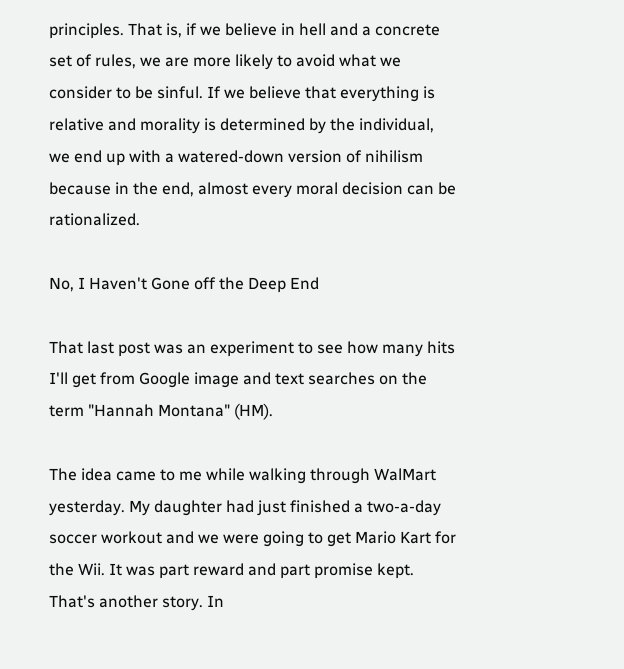principles. That is, if we believe in hell and a concrete set of rules, we are more likely to avoid what we consider to be sinful. If we believe that everything is relative and morality is determined by the individual, we end up with a watered-down version of nihilism because in the end, almost every moral decision can be rationalized.

No, I Haven't Gone off the Deep End

That last post was an experiment to see how many hits I'll get from Google image and text searches on the term "Hannah Montana" (HM).

The idea came to me while walking through WalMart yesterday. My daughter had just finished a two-a-day soccer workout and we were going to get Mario Kart for the Wii. It was part reward and part promise kept. That's another story. In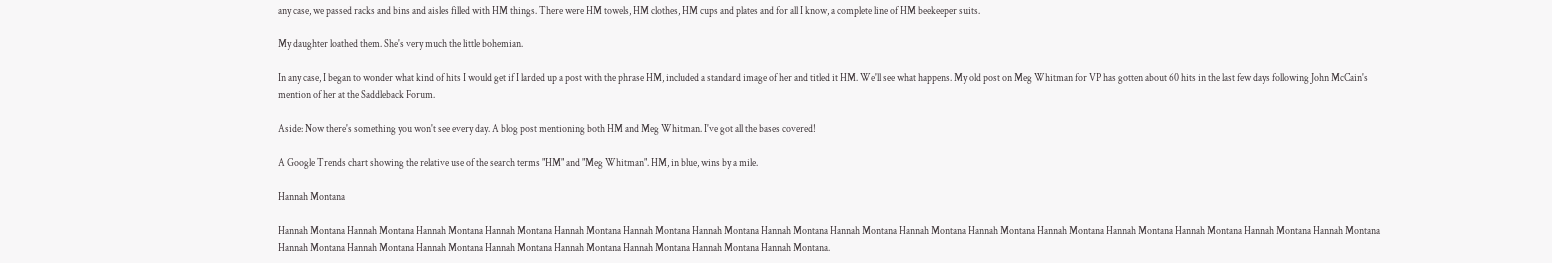any case, we passed racks and bins and aisles filled with HM things. There were HM towels, HM clothes, HM cups and plates and for all I know, a complete line of HM beekeeper suits.

My daughter loathed them. She's very much the little bohemian.

In any case, I began to wonder what kind of hits I would get if I larded up a post with the phrase HM, included a standard image of her and titled it HM. We'll see what happens. My old post on Meg Whitman for VP has gotten about 60 hits in the last few days following John McCain's mention of her at the Saddleback Forum.

Aside: Now there's something you won't see every day. A blog post mentioning both HM and Meg Whitman. I've got all the bases covered!

A Google Trends chart showing the relative use of the search terms "HM" and "Meg Whitman". HM, in blue, wins by a mile.

Hannah Montana

Hannah Montana Hannah Montana Hannah Montana Hannah Montana Hannah Montana Hannah Montana Hannah Montana Hannah Montana Hannah Montana Hannah Montana Hannah Montana Hannah Montana Hannah Montana Hannah Montana Hannah Montana Hannah Montana Hannah Montana Hannah Montana Hannah Montana Hannah Montana Hannah Montana Hannah Montana Hannah Montana Hannah Montana.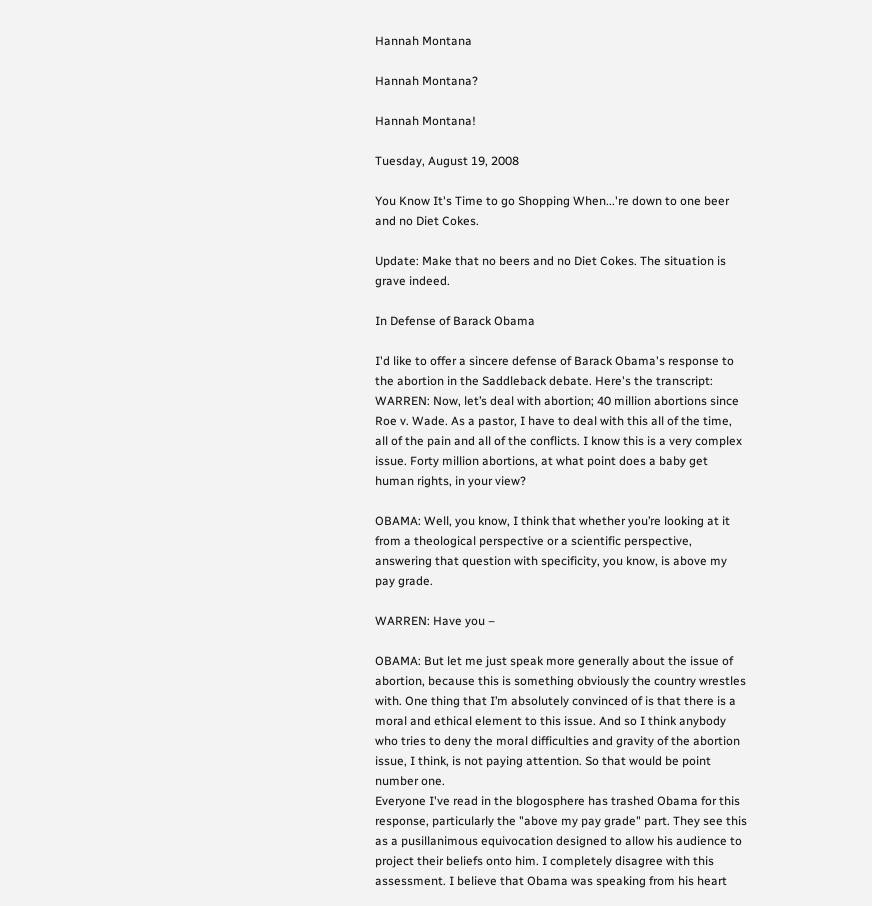Hannah Montana

Hannah Montana?

Hannah Montana!

Tuesday, August 19, 2008

You Know It's Time to go Shopping When...'re down to one beer and no Diet Cokes.

Update: Make that no beers and no Diet Cokes. The situation is grave indeed.

In Defense of Barack Obama

I'd like to offer a sincere defense of Barack Obama's response to the abortion in the Saddleback debate. Here's the transcript:
WARREN: Now, let’s deal with abortion; 40 million abortions since Roe v. Wade. As a pastor, I have to deal with this all of the time, all of the pain and all of the conflicts. I know this is a very complex issue. Forty million abortions, at what point does a baby get human rights, in your view?

OBAMA: Well, you know, I think that whether you’re looking at it from a theological perspective or a scientific perspective, answering that question with specificity, you know, is above my pay grade.

WARREN: Have you –

OBAMA: But let me just speak more generally about the issue of abortion, because this is something obviously the country wrestles with. One thing that I’m absolutely convinced of is that there is a moral and ethical element to this issue. And so I think anybody who tries to deny the moral difficulties and gravity of the abortion issue, I think, is not paying attention. So that would be point number one.
Everyone I've read in the blogosphere has trashed Obama for this response, particularly the "above my pay grade" part. They see this as a pusillanimous equivocation designed to allow his audience to project their beliefs onto him. I completely disagree with this assessment. I believe that Obama was speaking from his heart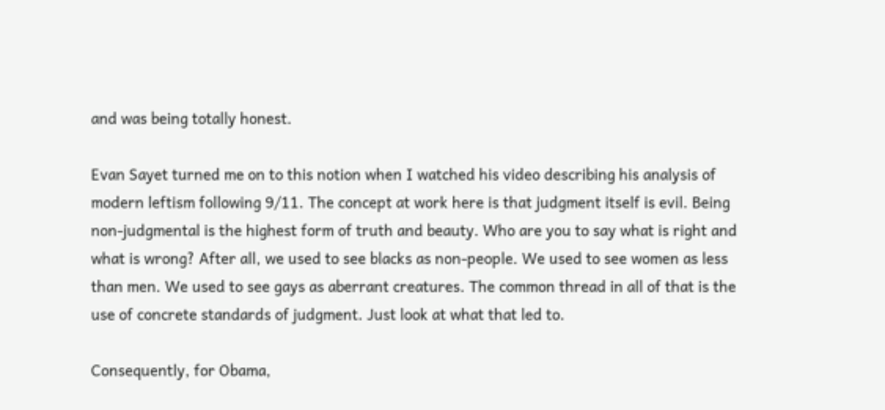and was being totally honest.

Evan Sayet turned me on to this notion when I watched his video describing his analysis of modern leftism following 9/11. The concept at work here is that judgment itself is evil. Being non-judgmental is the highest form of truth and beauty. Who are you to say what is right and what is wrong? After all, we used to see blacks as non-people. We used to see women as less than men. We used to see gays as aberrant creatures. The common thread in all of that is the use of concrete standards of judgment. Just look at what that led to.

Consequently, for Obama,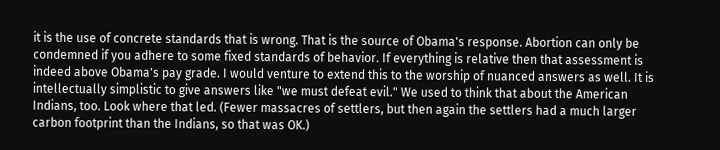it is the use of concrete standards that is wrong. That is the source of Obama's response. Abortion can only be condemned if you adhere to some fixed standards of behavior. If everything is relative then that assessment is indeed above Obama's pay grade. I would venture to extend this to the worship of nuanced answers as well. It is intellectually simplistic to give answers like "we must defeat evil." We used to think that about the American Indians, too. Look where that led. (Fewer massacres of settlers, but then again the settlers had a much larger carbon footprint than the Indians, so that was OK.)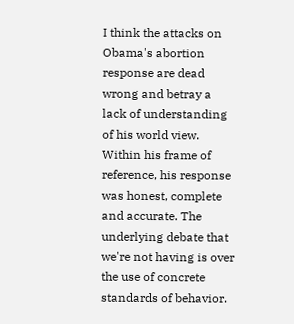I think the attacks on Obama's abortion response are dead wrong and betray a lack of understanding of his world view. Within his frame of reference, his response was honest, complete and accurate. The underlying debate that we're not having is over the use of concrete standards of behavior.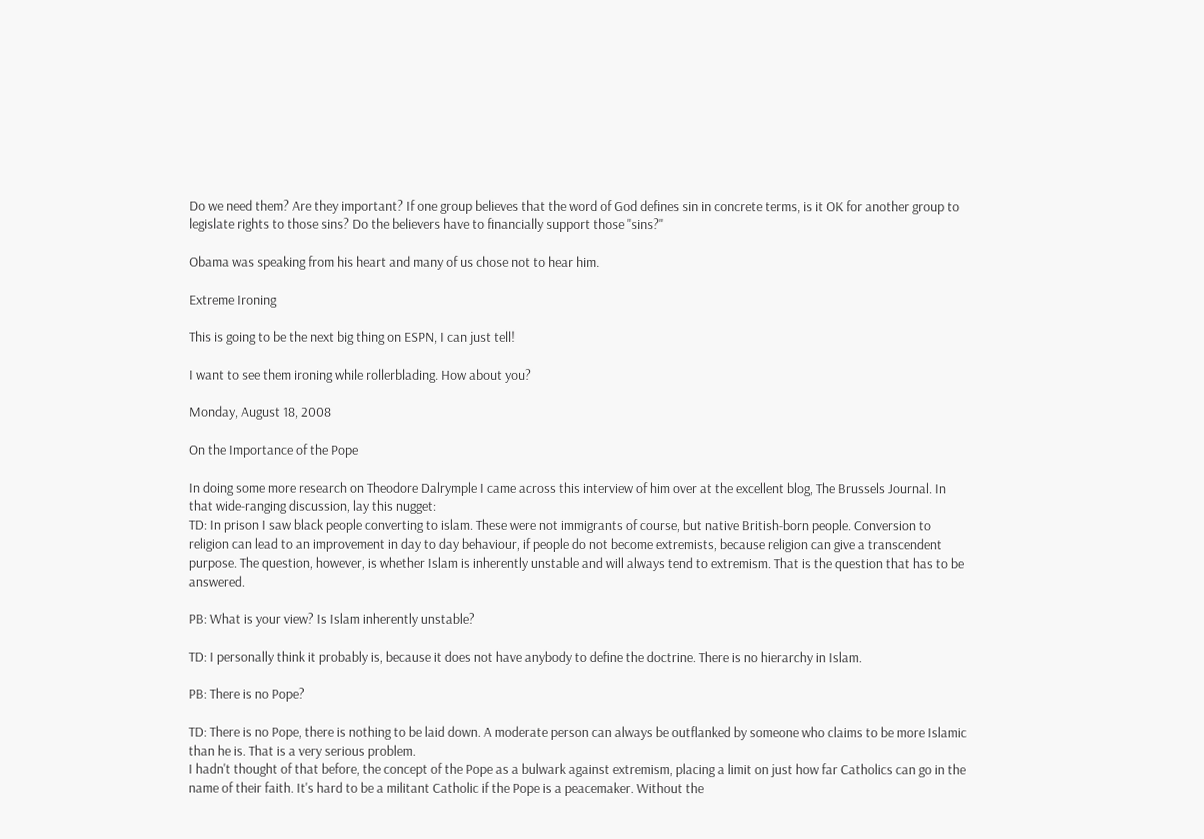Do we need them? Are they important? If one group believes that the word of God defines sin in concrete terms, is it OK for another group to legislate rights to those sins? Do the believers have to financially support those "sins?"

Obama was speaking from his heart and many of us chose not to hear him.

Extreme Ironing

This is going to be the next big thing on ESPN, I can just tell!

I want to see them ironing while rollerblading. How about you?

Monday, August 18, 2008

On the Importance of the Pope

In doing some more research on Theodore Dalrymple I came across this interview of him over at the excellent blog, The Brussels Journal. In that wide-ranging discussion, lay this nugget:
TD: In prison I saw black people converting to islam. These were not immigrants of course, but native British-born people. Conversion to religion can lead to an improvement in day to day behaviour, if people do not become extremists, because religion can give a transcendent purpose. The question, however, is whether Islam is inherently unstable and will always tend to extremism. That is the question that has to be answered.

PB: What is your view? Is Islam inherently unstable?

TD: I personally think it probably is, because it does not have anybody to define the doctrine. There is no hierarchy in Islam.

PB: There is no Pope?

TD: There is no Pope, there is nothing to be laid down. A moderate person can always be outflanked by someone who claims to be more Islamic than he is. That is a very serious problem.
I hadn't thought of that before, the concept of the Pope as a bulwark against extremism, placing a limit on just how far Catholics can go in the name of their faith. It's hard to be a militant Catholic if the Pope is a peacemaker. Without the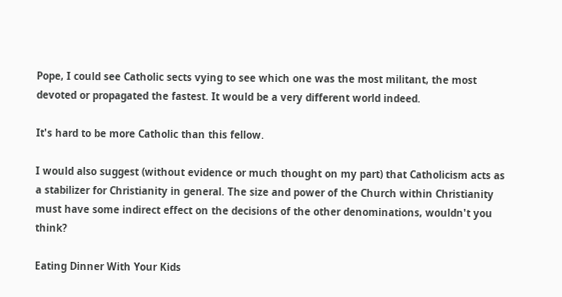Pope, I could see Catholic sects vying to see which one was the most militant, the most devoted or propagated the fastest. It would be a very different world indeed.

It's hard to be more Catholic than this fellow.

I would also suggest (without evidence or much thought on my part) that Catholicism acts as a stabilizer for Christianity in general. The size and power of the Church within Christianity must have some indirect effect on the decisions of the other denominations, wouldn't you think?

Eating Dinner With Your Kids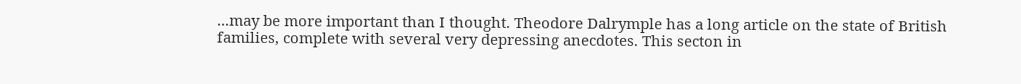...may be more important than I thought. Theodore Dalrymple has a long article on the state of British families, complete with several very depressing anecdotes. This secton in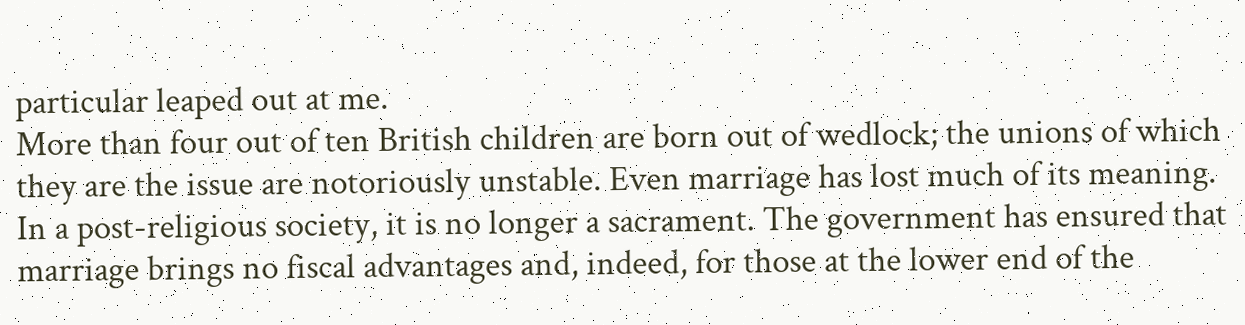particular leaped out at me.
More than four out of ten British children are born out of wedlock; the unions of which they are the issue are notoriously unstable. Even marriage has lost much of its meaning. In a post-religious society, it is no longer a sacrament. The government has ensured that marriage brings no fiscal advantages and, indeed, for those at the lower end of the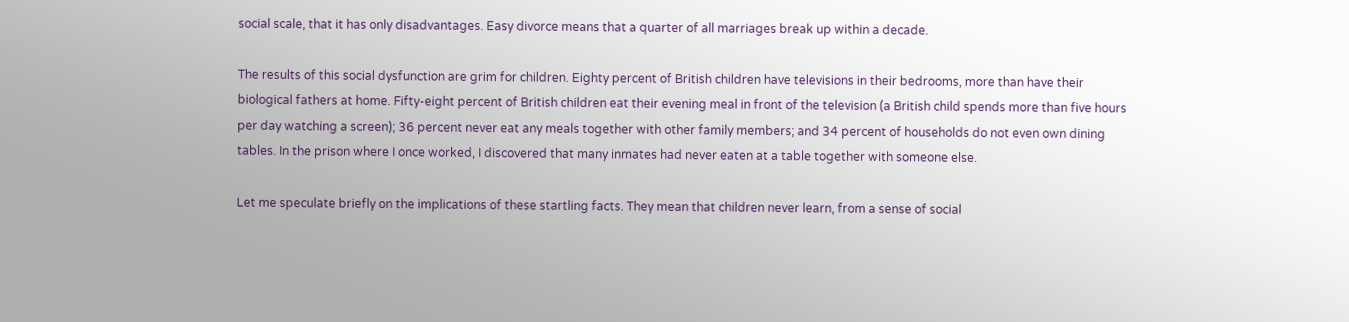social scale, that it has only disadvantages. Easy divorce means that a quarter of all marriages break up within a decade.

The results of this social dysfunction are grim for children. Eighty percent of British children have televisions in their bedrooms, more than have their biological fathers at home. Fifty-eight percent of British children eat their evening meal in front of the television (a British child spends more than five hours per day watching a screen); 36 percent never eat any meals together with other family members; and 34 percent of households do not even own dining tables. In the prison where I once worked, I discovered that many inmates had never eaten at a table together with someone else.

Let me speculate briefly on the implications of these startling facts. They mean that children never learn, from a sense of social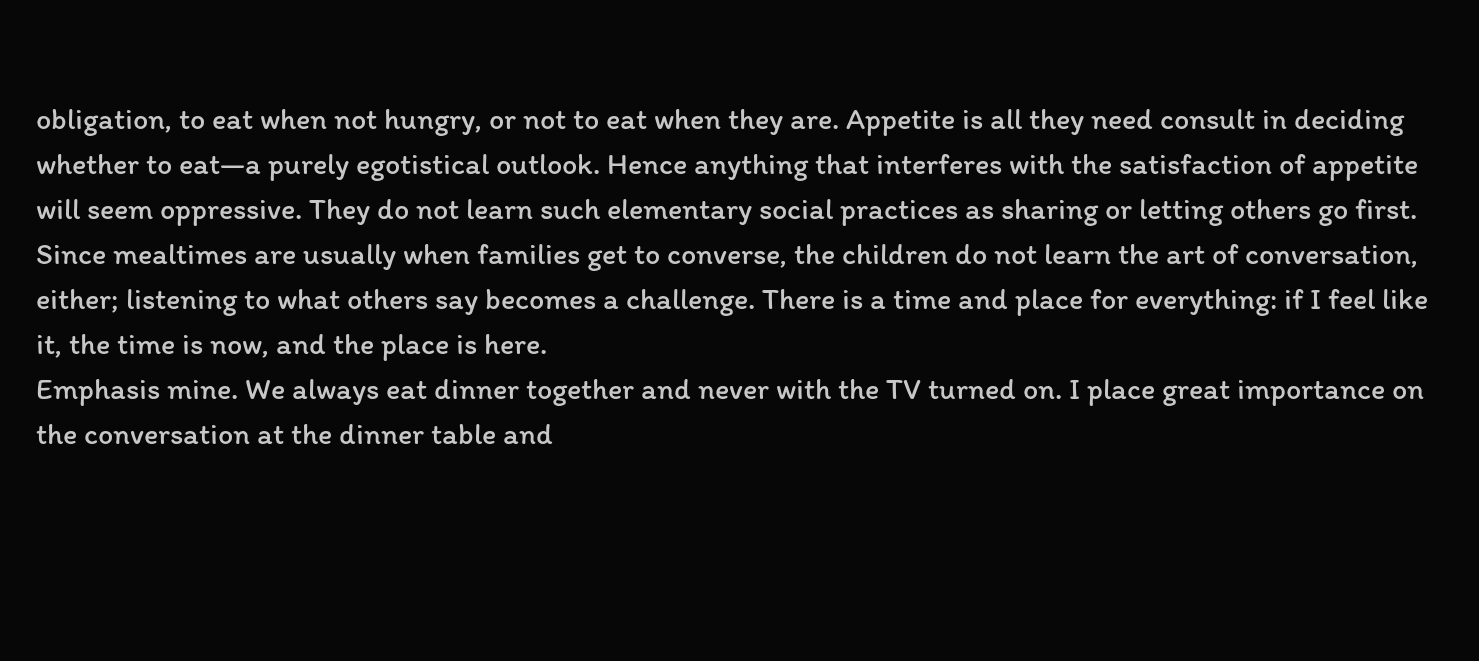obligation, to eat when not hungry, or not to eat when they are. Appetite is all they need consult in deciding whether to eat—a purely egotistical outlook. Hence anything that interferes with the satisfaction of appetite will seem oppressive. They do not learn such elementary social practices as sharing or letting others go first. Since mealtimes are usually when families get to converse, the children do not learn the art of conversation, either; listening to what others say becomes a challenge. There is a time and place for everything: if I feel like it, the time is now, and the place is here.
Emphasis mine. We always eat dinner together and never with the TV turned on. I place great importance on the conversation at the dinner table and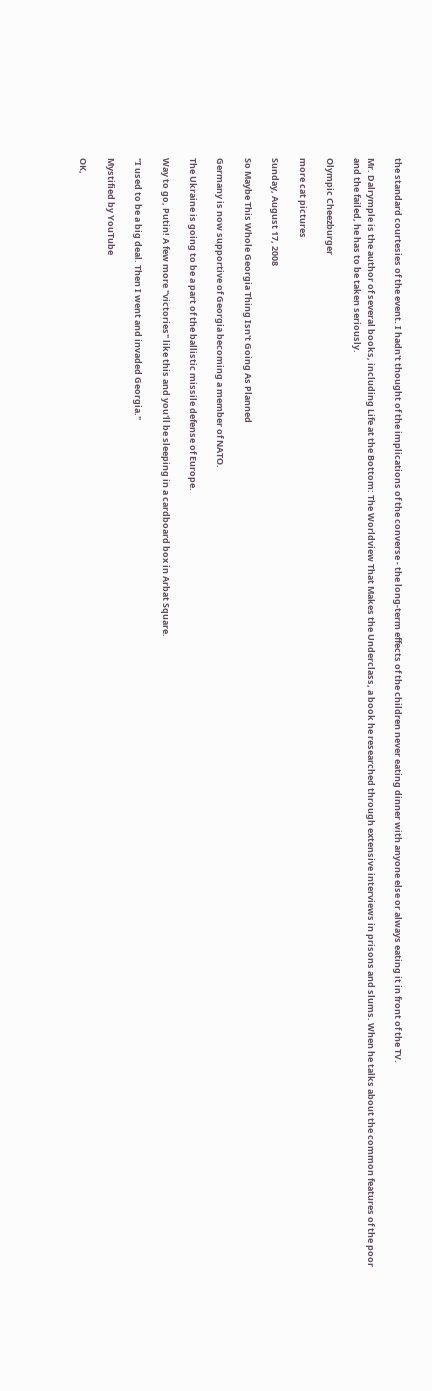the standard courtesies of the event. I hadn't thought of the implications of the converse - the long-term effects of the children never eating dinner with anyone else or always eating it in front of the TV.

Mr. Dalrymple is the author of several books, including Life at the Bottom: The Worldview That Makes the Underclass, a book he researched through extensive interviews in prisons and slums. When he talks about the common features of the poor and the failed, he has to be taken seriously.

Olympic Cheezburger

more cat pictures

Sunday, August 17, 2008

So Maybe This Whole Georgia Thing Isn't Going As Planned

Germany is now supportive of Georgia becoming a member of NATO.

The Ukraine is going to be a part of the ballistic missile defense of Europe.

Way to go, Putin! A few more "victories" like this and you'll be sleeping in a cardboard box in Arbat Square.

"I used to be a big deal. Then I went and invaded Georgia."

Mystified by YouTube

OK,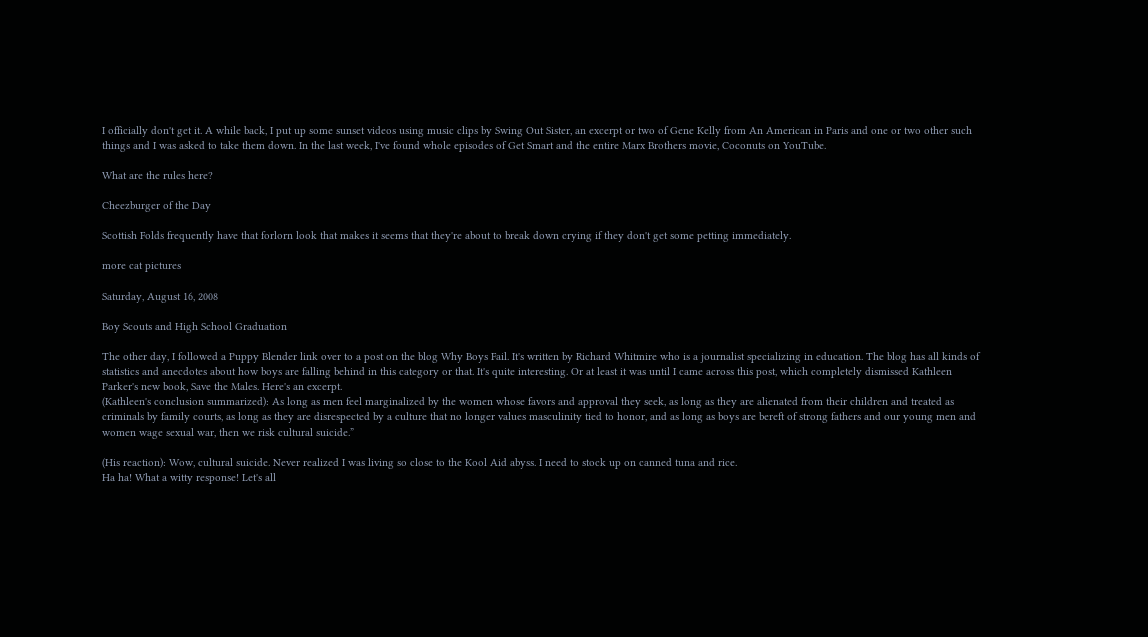I officially don't get it. A while back, I put up some sunset videos using music clips by Swing Out Sister, an excerpt or two of Gene Kelly from An American in Paris and one or two other such things and I was asked to take them down. In the last week, I've found whole episodes of Get Smart and the entire Marx Brothers movie, Coconuts on YouTube.

What are the rules here?

Cheezburger of the Day

Scottish Folds frequently have that forlorn look that makes it seems that they're about to break down crying if they don't get some petting immediately.

more cat pictures

Saturday, August 16, 2008

Boy Scouts and High School Graduation

The other day, I followed a Puppy Blender link over to a post on the blog Why Boys Fail. It's written by Richard Whitmire who is a journalist specializing in education. The blog has all kinds of statistics and anecdotes about how boys are falling behind in this category or that. It's quite interesting. Or at least it was until I came across this post, which completely dismissed Kathleen Parker's new book, Save the Males. Here's an excerpt.
(Kathleen's conclusion summarized): As long as men feel marginalized by the women whose favors and approval they seek, as long as they are alienated from their children and treated as criminals by family courts, as long as they are disrespected by a culture that no longer values masculinity tied to honor, and as long as boys are bereft of strong fathers and our young men and women wage sexual war, then we risk cultural suicide.”

(His reaction): Wow, cultural suicide. Never realized I was living so close to the Kool Aid abyss. I need to stock up on canned tuna and rice.
Ha ha! What a witty response! Let's all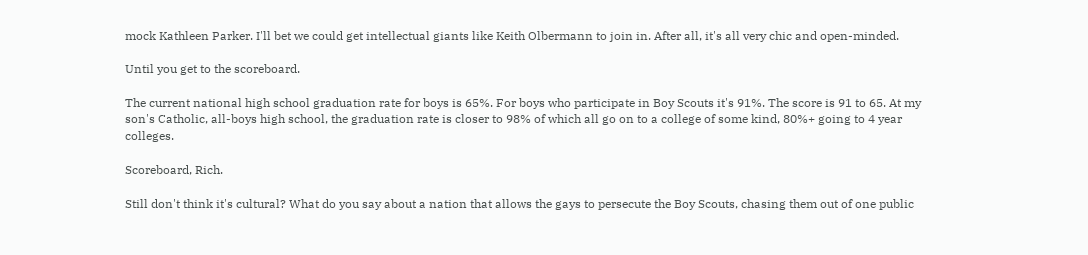mock Kathleen Parker. I'll bet we could get intellectual giants like Keith Olbermann to join in. After all, it's all very chic and open-minded.

Until you get to the scoreboard.

The current national high school graduation rate for boys is 65%. For boys who participate in Boy Scouts it's 91%. The score is 91 to 65. At my son's Catholic, all-boys high school, the graduation rate is closer to 98% of which all go on to a college of some kind, 80%+ going to 4 year colleges.

Scoreboard, Rich.

Still don't think it's cultural? What do you say about a nation that allows the gays to persecute the Boy Scouts, chasing them out of one public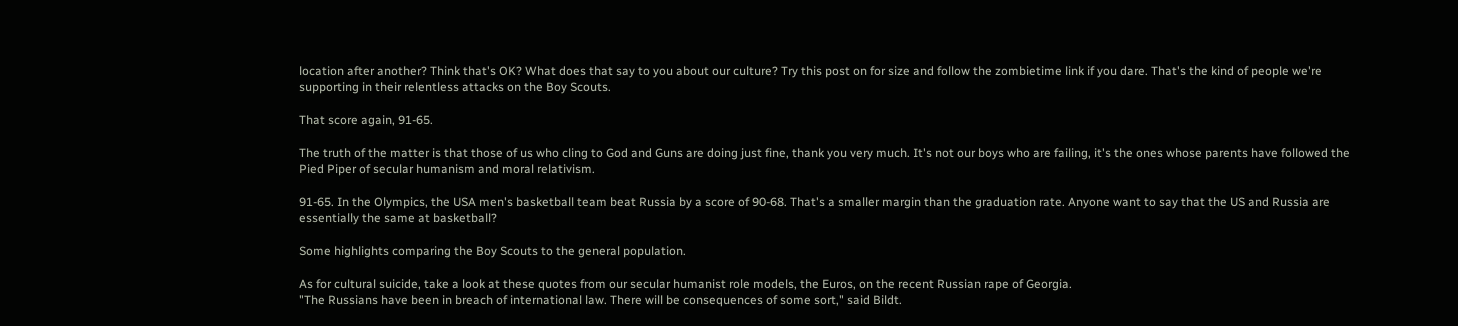location after another? Think that's OK? What does that say to you about our culture? Try this post on for size and follow the zombietime link if you dare. That's the kind of people we're supporting in their relentless attacks on the Boy Scouts.

That score again, 91-65.

The truth of the matter is that those of us who cling to God and Guns are doing just fine, thank you very much. It's not our boys who are failing, it's the ones whose parents have followed the Pied Piper of secular humanism and moral relativism.

91-65. In the Olympics, the USA men's basketball team beat Russia by a score of 90-68. That's a smaller margin than the graduation rate. Anyone want to say that the US and Russia are essentially the same at basketball?

Some highlights comparing the Boy Scouts to the general population.

As for cultural suicide, take a look at these quotes from our secular humanist role models, the Euros, on the recent Russian rape of Georgia.
"The Russians have been in breach of international law. There will be consequences of some sort," said Bildt.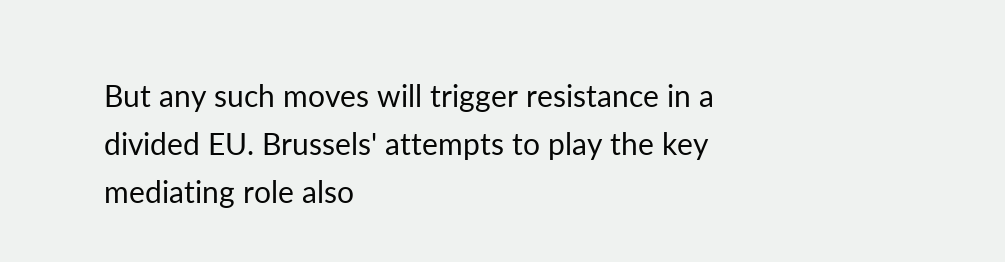But any such moves will trigger resistance in a divided EU. Brussels' attempts to play the key mediating role also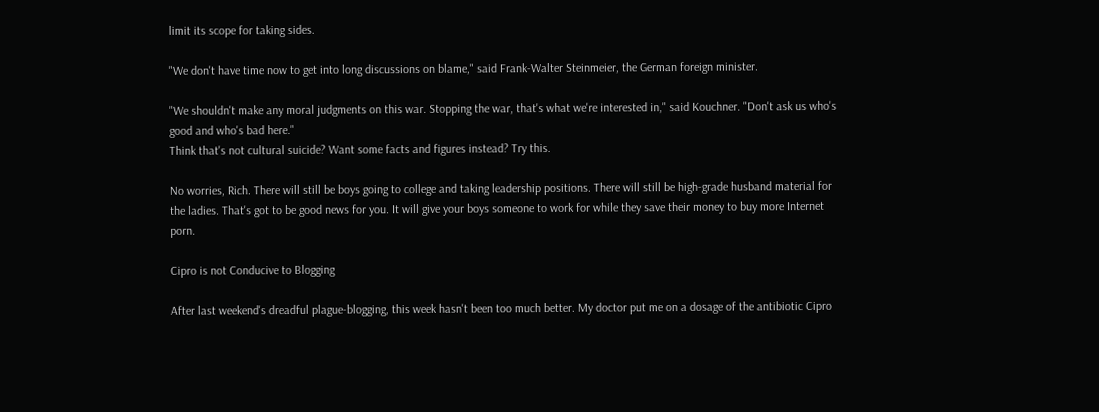limit its scope for taking sides.

"We don't have time now to get into long discussions on blame," said Frank-Walter Steinmeier, the German foreign minister.

"We shouldn't make any moral judgments on this war. Stopping the war, that's what we're interested in," said Kouchner. "Don't ask us who's good and who's bad here."
Think that's not cultural suicide? Want some facts and figures instead? Try this.

No worries, Rich. There will still be boys going to college and taking leadership positions. There will still be high-grade husband material for the ladies. That's got to be good news for you. It will give your boys someone to work for while they save their money to buy more Internet porn.

Cipro is not Conducive to Blogging

After last weekend's dreadful plague-blogging, this week hasn't been too much better. My doctor put me on a dosage of the antibiotic Cipro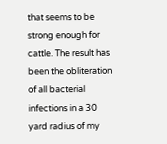that seems to be strong enough for cattle. The result has been the obliteration of all bacterial infections in a 30 yard radius of my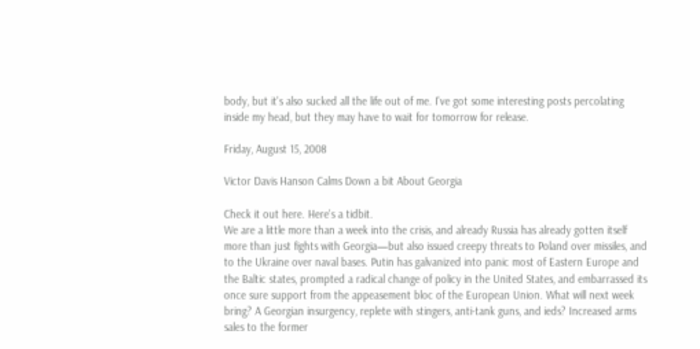body, but it's also sucked all the life out of me. I've got some interesting posts percolating inside my head, but they may have to wait for tomorrow for release.

Friday, August 15, 2008

Victor Davis Hanson Calms Down a bit About Georgia

Check it out here. Here's a tidbit.
We are a little more than a week into the crisis, and already Russia has already gotten itself more than just fights with Georgia—but also issued creepy threats to Poland over missiles, and to the Ukraine over naval bases. Putin has galvanized into panic most of Eastern Europe and the Baltic states, prompted a radical change of policy in the United States, and embarrassed its once sure support from the appeasement bloc of the European Union. What will next week bring? A Georgian insurgency, replete with stingers, anti-tank guns, and ieds? Increased arms sales to the former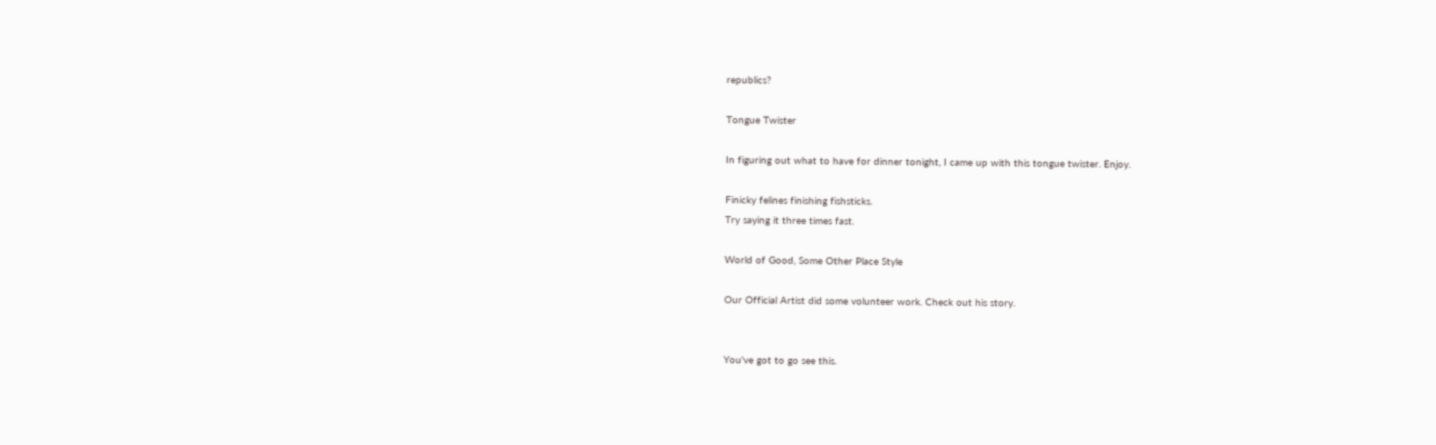republics?

Tongue Twister

In figuring out what to have for dinner tonight, I came up with this tongue twister. Enjoy.

Finicky felines finishing fishsticks.
Try saying it three times fast.

World of Good, Some Other Place Style

Our Official Artist did some volunteer work. Check out his story.


You've got to go see this.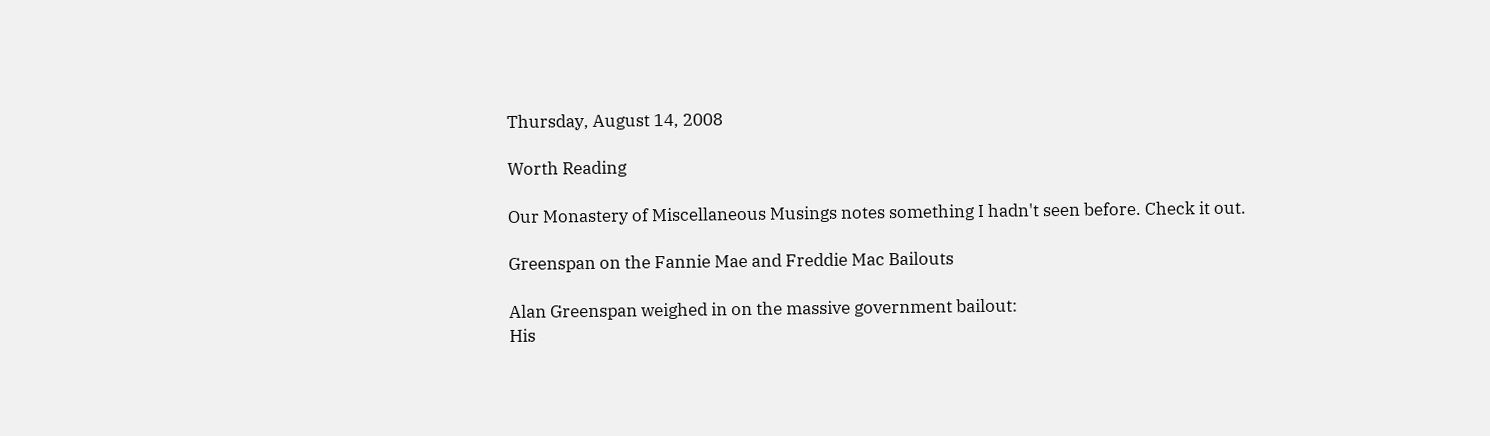Thursday, August 14, 2008

Worth Reading

Our Monastery of Miscellaneous Musings notes something I hadn't seen before. Check it out.

Greenspan on the Fannie Mae and Freddie Mac Bailouts

Alan Greenspan weighed in on the massive government bailout:
His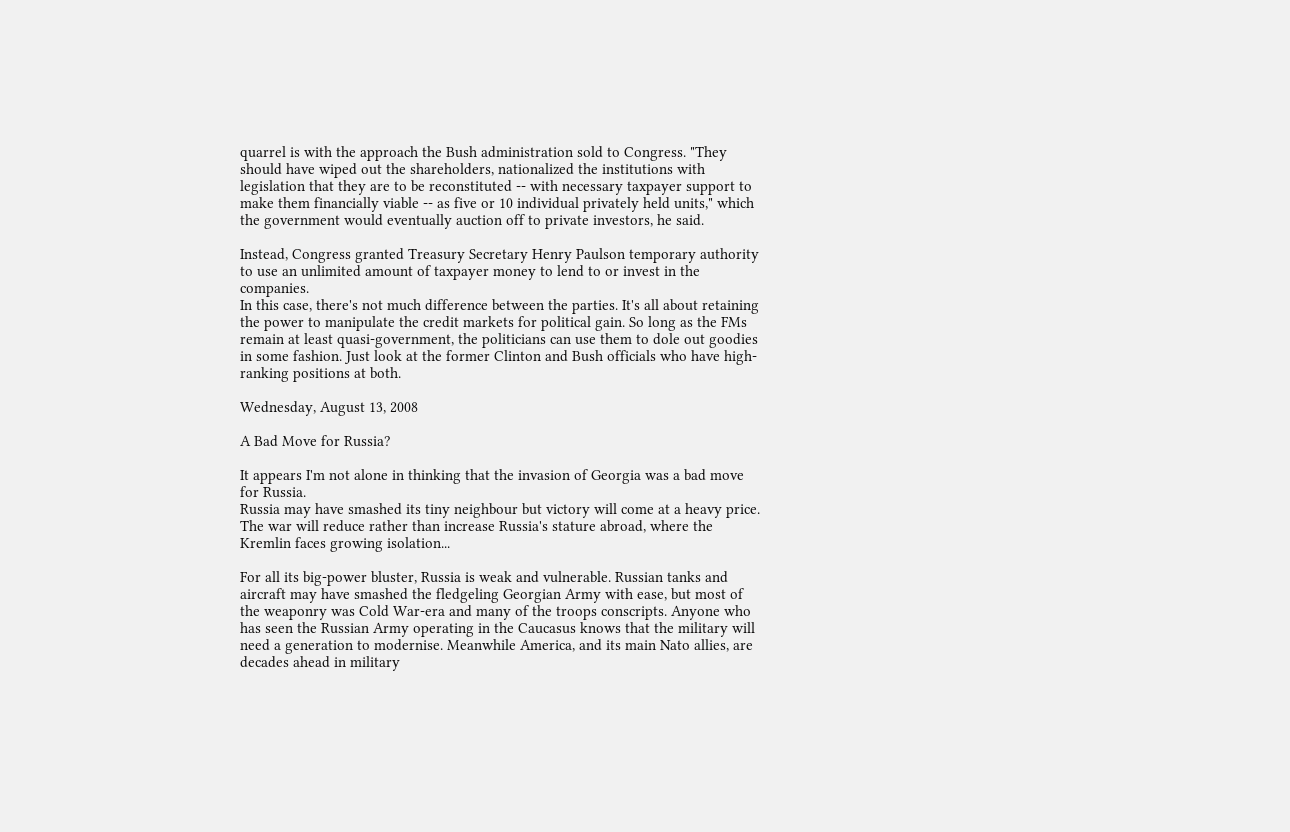quarrel is with the approach the Bush administration sold to Congress. "They should have wiped out the shareholders, nationalized the institutions with legislation that they are to be reconstituted -- with necessary taxpayer support to make them financially viable -- as five or 10 individual privately held units," which the government would eventually auction off to private investors, he said.

Instead, Congress granted Treasury Secretary Henry Paulson temporary authority to use an unlimited amount of taxpayer money to lend to or invest in the companies.
In this case, there's not much difference between the parties. It's all about retaining the power to manipulate the credit markets for political gain. So long as the FMs remain at least quasi-government, the politicians can use them to dole out goodies in some fashion. Just look at the former Clinton and Bush officials who have high-ranking positions at both.

Wednesday, August 13, 2008

A Bad Move for Russia?

It appears I'm not alone in thinking that the invasion of Georgia was a bad move for Russia.
Russia may have smashed its tiny neighbour but victory will come at a heavy price. The war will reduce rather than increase Russia's stature abroad, where the Kremlin faces growing isolation...

For all its big-power bluster, Russia is weak and vulnerable. Russian tanks and aircraft may have smashed the fledgeling Georgian Army with ease, but most of the weaponry was Cold War-era and many of the troops conscripts. Anyone who has seen the Russian Army operating in the Caucasus knows that the military will need a generation to modernise. Meanwhile America, and its main Nato allies, are decades ahead in military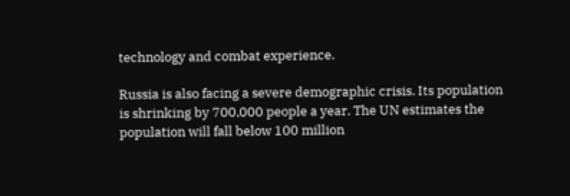technology and combat experience.

Russia is also facing a severe demographic crisis. Its population is shrinking by 700,000 people a year. The UN estimates the population will fall below 100 million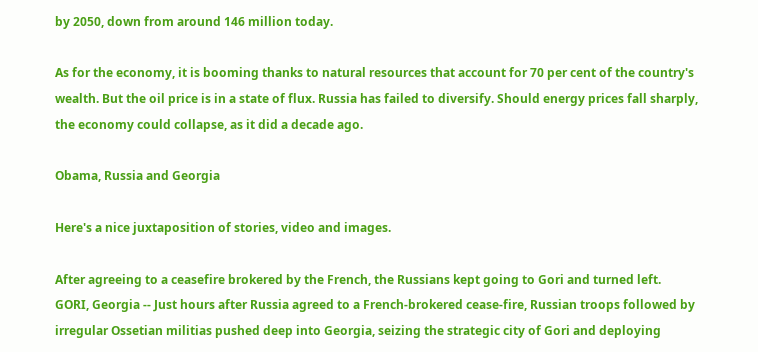by 2050, down from around 146 million today.

As for the economy, it is booming thanks to natural resources that account for 70 per cent of the country's wealth. But the oil price is in a state of flux. Russia has failed to diversify. Should energy prices fall sharply, the economy could collapse, as it did a decade ago.

Obama, Russia and Georgia

Here's a nice juxtaposition of stories, video and images.

After agreeing to a ceasefire brokered by the French, the Russians kept going to Gori and turned left.
GORI, Georgia -- Just hours after Russia agreed to a French-brokered cease-fire, Russian troops followed by irregular Ossetian militias pushed deep into Georgia, seizing the strategic city of Gori and deploying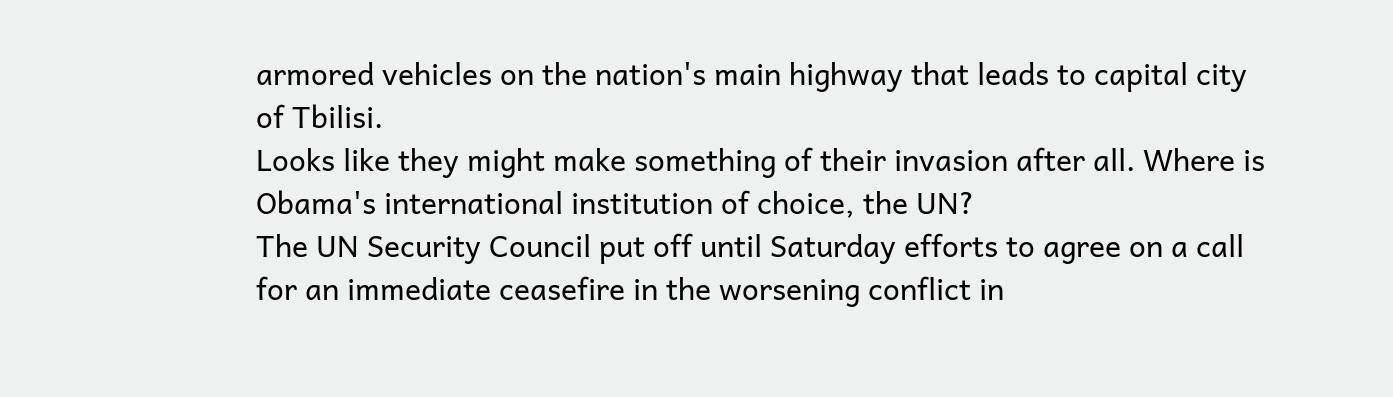armored vehicles on the nation's main highway that leads to capital city of Tbilisi.
Looks like they might make something of their invasion after all. Where is Obama's international institution of choice, the UN?
The UN Security Council put off until Saturday efforts to agree on a call for an immediate ceasefire in the worsening conflict in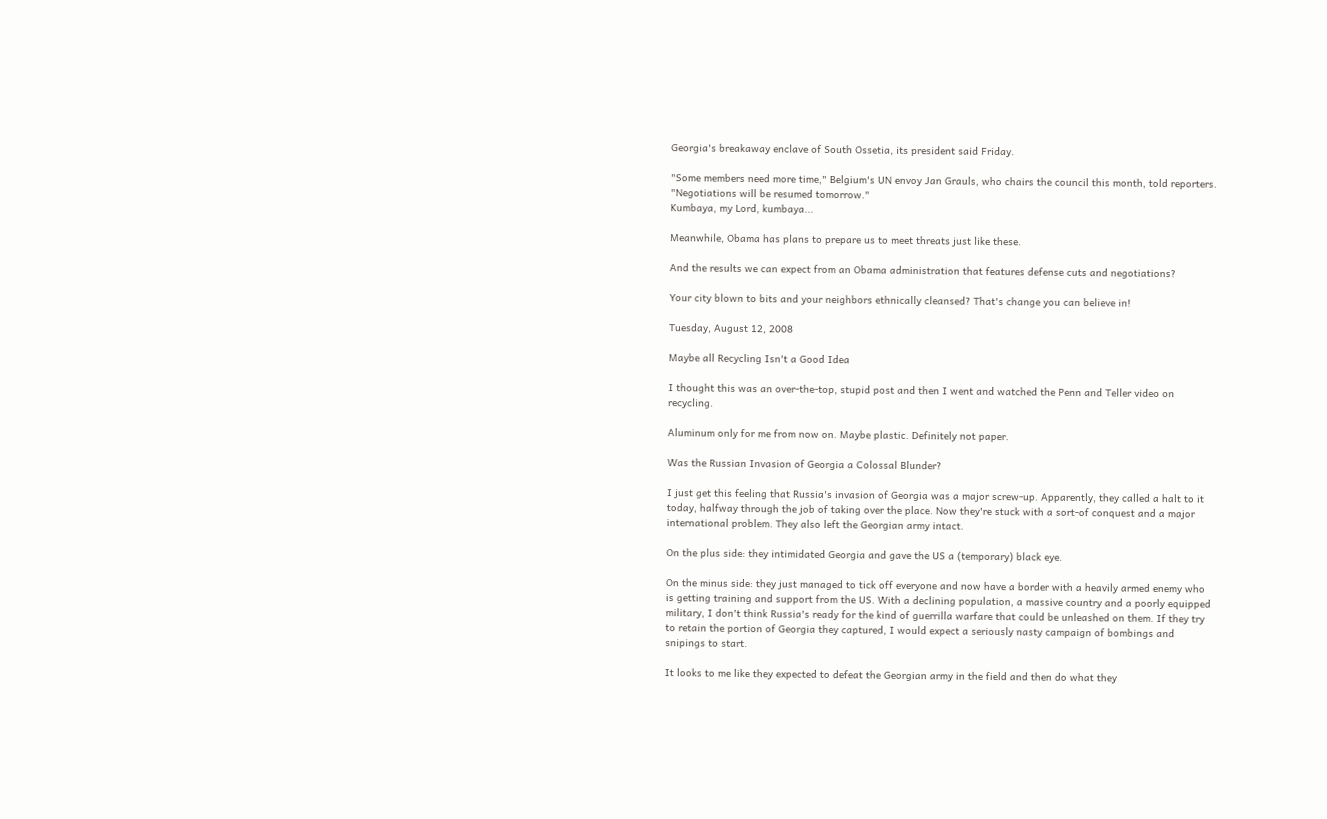Georgia's breakaway enclave of South Ossetia, its president said Friday.

"Some members need more time," Belgium's UN envoy Jan Grauls, who chairs the council this month, told reporters. "Negotiations will be resumed tomorrow."
Kumbaya, my Lord, kumbaya...

Meanwhile, Obama has plans to prepare us to meet threats just like these.

And the results we can expect from an Obama administration that features defense cuts and negotiations?

Your city blown to bits and your neighbors ethnically cleansed? That's change you can believe in!

Tuesday, August 12, 2008

Maybe all Recycling Isn't a Good Idea

I thought this was an over-the-top, stupid post and then I went and watched the Penn and Teller video on recycling.

Aluminum only for me from now on. Maybe plastic. Definitely not paper.

Was the Russian Invasion of Georgia a Colossal Blunder?

I just get this feeling that Russia's invasion of Georgia was a major screw-up. Apparently, they called a halt to it today, halfway through the job of taking over the place. Now they're stuck with a sort-of conquest and a major international problem. They also left the Georgian army intact.

On the plus side: they intimidated Georgia and gave the US a (temporary) black eye.

On the minus side: they just managed to tick off everyone and now have a border with a heavily armed enemy who is getting training and support from the US. With a declining population, a massive country and a poorly equipped military, I don't think Russia's ready for the kind of guerrilla warfare that could be unleashed on them. If they try to retain the portion of Georgia they captured, I would expect a seriously nasty campaign of bombings and snipings to start.

It looks to me like they expected to defeat the Georgian army in the field and then do what they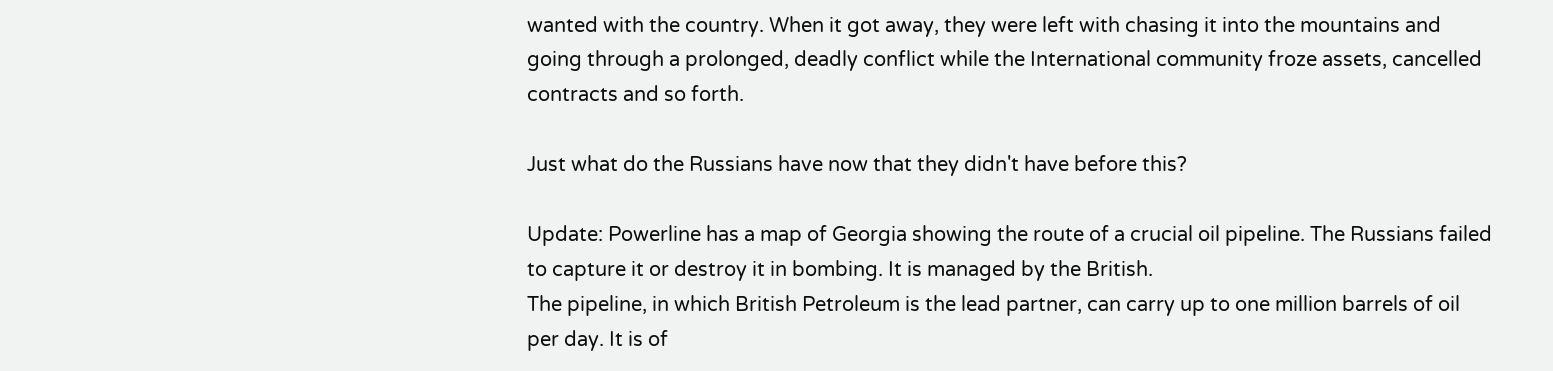wanted with the country. When it got away, they were left with chasing it into the mountains and going through a prolonged, deadly conflict while the International community froze assets, cancelled contracts and so forth.

Just what do the Russians have now that they didn't have before this?

Update: Powerline has a map of Georgia showing the route of a crucial oil pipeline. The Russians failed to capture it or destroy it in bombing. It is managed by the British.
The pipeline, in which British Petroleum is the lead partner, can carry up to one million barrels of oil per day. It is of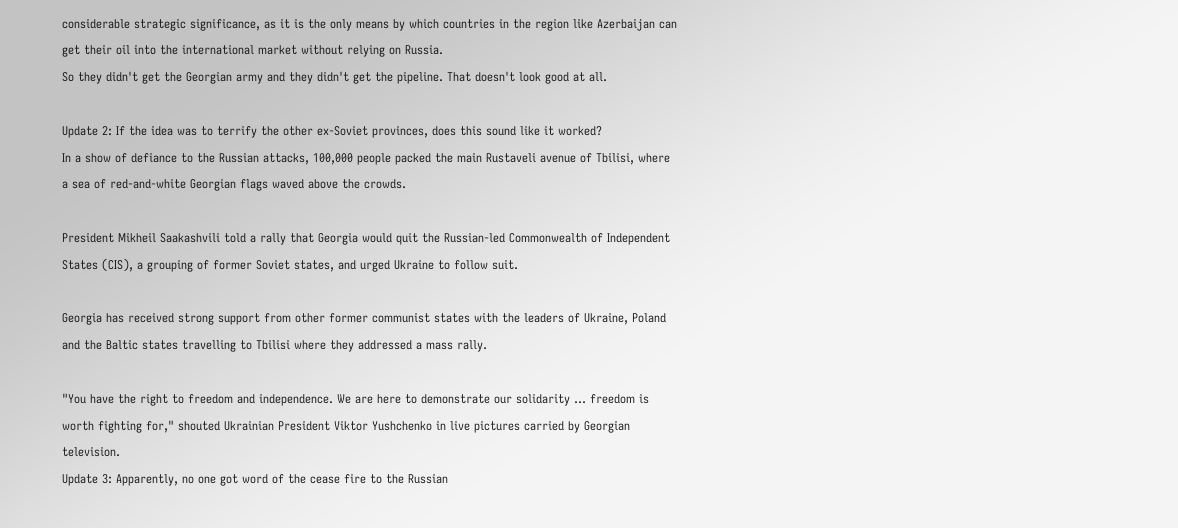considerable strategic significance, as it is the only means by which countries in the region like Azerbaijan can get their oil into the international market without relying on Russia.
So they didn't get the Georgian army and they didn't get the pipeline. That doesn't look good at all.

Update 2: If the idea was to terrify the other ex-Soviet provinces, does this sound like it worked?
In a show of defiance to the Russian attacks, 100,000 people packed the main Rustaveli avenue of Tbilisi, where a sea of red-and-white Georgian flags waved above the crowds.

President Mikheil Saakashvili told a rally that Georgia would quit the Russian-led Commonwealth of Independent States (CIS), a grouping of former Soviet states, and urged Ukraine to follow suit.

Georgia has received strong support from other former communist states with the leaders of Ukraine, Poland and the Baltic states travelling to Tbilisi where they addressed a mass rally.

"You have the right to freedom and independence. We are here to demonstrate our solidarity ... freedom is worth fighting for," shouted Ukrainian President Viktor Yushchenko in live pictures carried by Georgian television.
Update 3: Apparently, no one got word of the cease fire to the Russian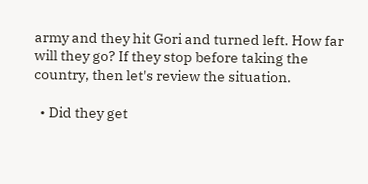army and they hit Gori and turned left. How far will they go? If they stop before taking the country, then let's review the situation.

  • Did they get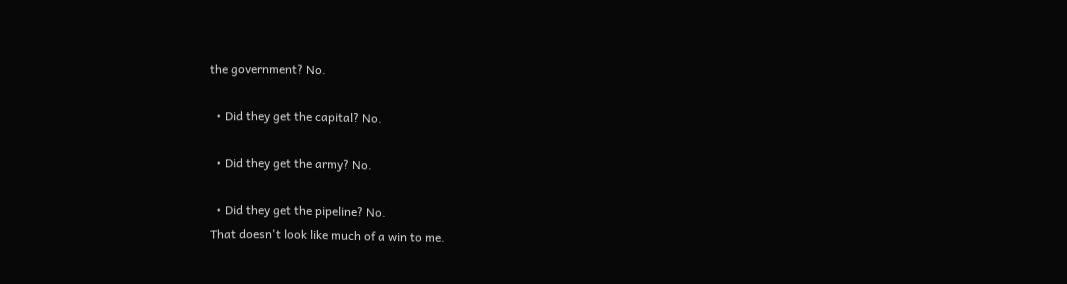the government? No.

  • Did they get the capital? No.

  • Did they get the army? No.

  • Did they get the pipeline? No.
That doesn't look like much of a win to me.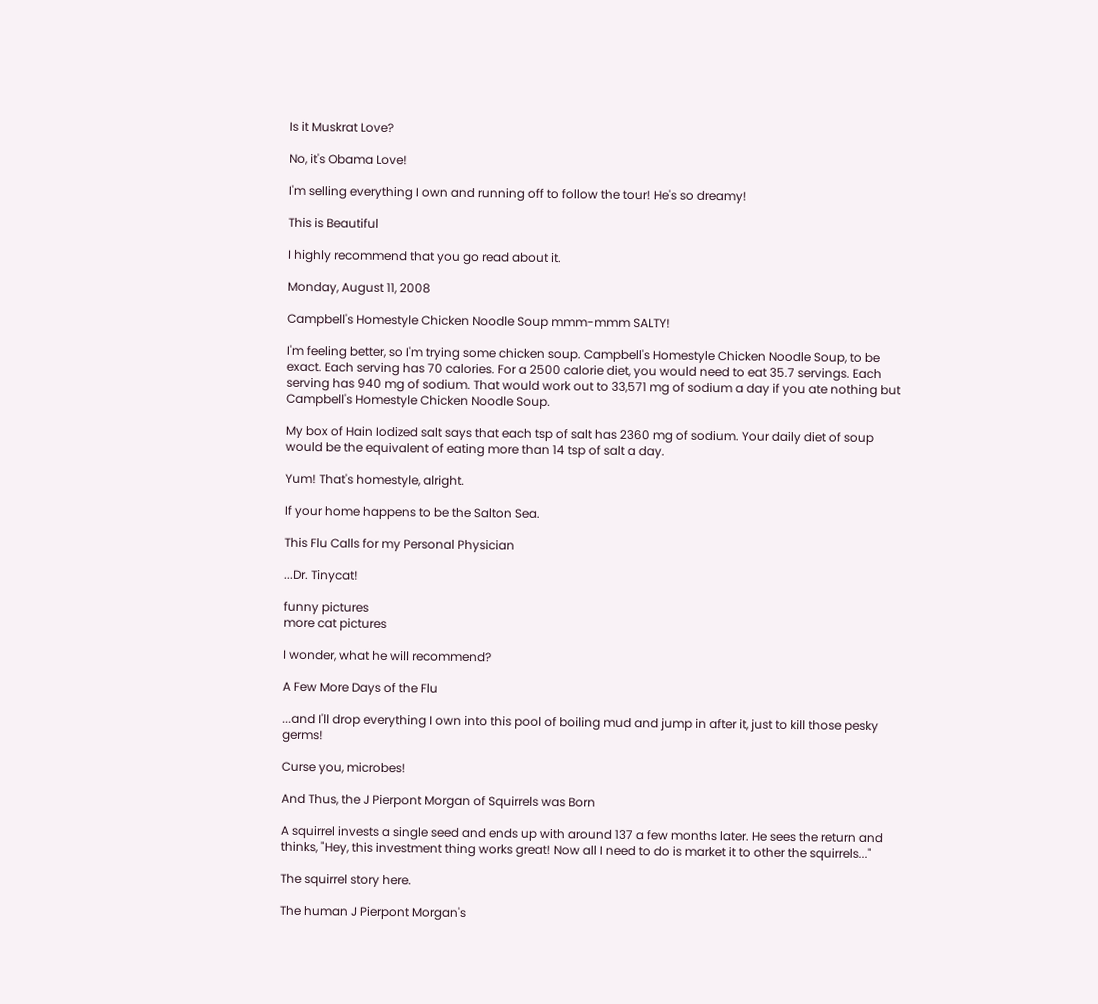Is it Muskrat Love?

No, it's Obama Love!

I'm selling everything I own and running off to follow the tour! He's so dreamy!

This is Beautiful

I highly recommend that you go read about it.

Monday, August 11, 2008

Campbell's Homestyle Chicken Noodle Soup mmm-mmm SALTY!

I'm feeling better, so I'm trying some chicken soup. Campbell's Homestyle Chicken Noodle Soup, to be exact. Each serving has 70 calories. For a 2500 calorie diet, you would need to eat 35.7 servings. Each serving has 940 mg of sodium. That would work out to 33,571 mg of sodium a day if you ate nothing but Campbell's Homestyle Chicken Noodle Soup.

My box of Hain Iodized salt says that each tsp of salt has 2360 mg of sodium. Your daily diet of soup would be the equivalent of eating more than 14 tsp of salt a day.

Yum! That's homestyle, alright.

If your home happens to be the Salton Sea.

This Flu Calls for my Personal Physician

...Dr. Tinycat!

funny pictures
more cat pictures

I wonder, what he will recommend?

A Few More Days of the Flu

...and I'll drop everything I own into this pool of boiling mud and jump in after it, just to kill those pesky germs!

Curse you, microbes!

And Thus, the J Pierpont Morgan of Squirrels was Born

A squirrel invests a single seed and ends up with around 137 a few months later. He sees the return and thinks, "Hey, this investment thing works great! Now all I need to do is market it to other the squirrels..."

The squirrel story here.

The human J Pierpont Morgan's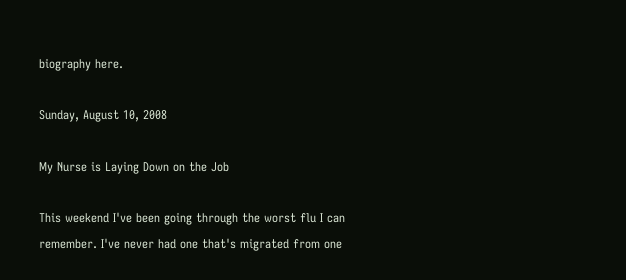biography here.

Sunday, August 10, 2008

My Nurse is Laying Down on the Job

This weekend I've been going through the worst flu I can remember. I've never had one that's migrated from one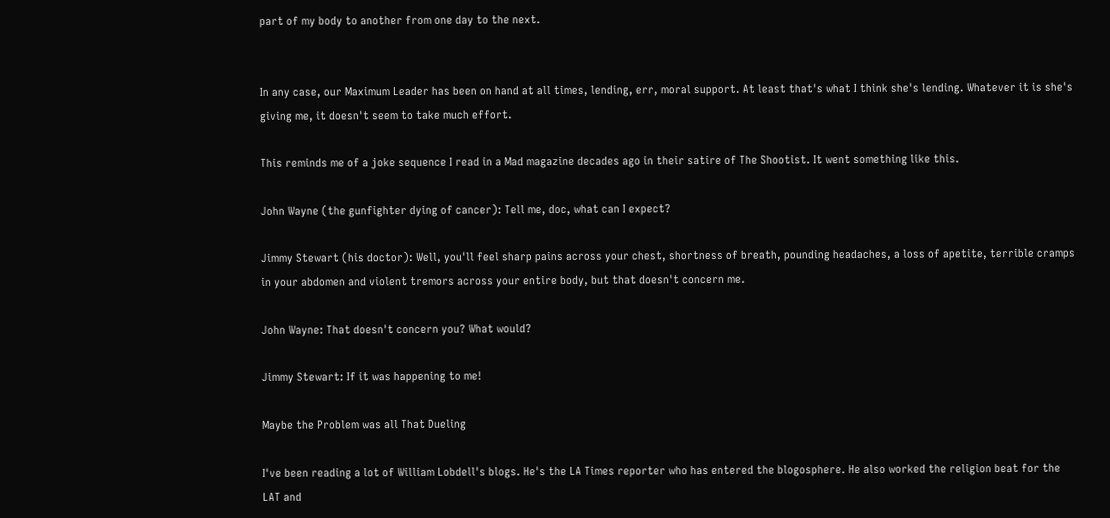part of my body to another from one day to the next.


In any case, our Maximum Leader has been on hand at all times, lending, err, moral support. At least that's what I think she's lending. Whatever it is she's giving me, it doesn't seem to take much effort.

This reminds me of a joke sequence I read in a Mad magazine decades ago in their satire of The Shootist. It went something like this.

John Wayne (the gunfighter dying of cancer): Tell me, doc, what can I expect?

Jimmy Stewart (his doctor): Well, you'll feel sharp pains across your chest, shortness of breath, pounding headaches, a loss of apetite, terrible cramps in your abdomen and violent tremors across your entire body, but that doesn't concern me.

John Wayne: That doesn't concern you? What would?

Jimmy Stewart: If it was happening to me!

Maybe the Problem was all That Dueling

I've been reading a lot of William Lobdell's blogs. He's the LA Times reporter who has entered the blogosphere. He also worked the religion beat for the LAT and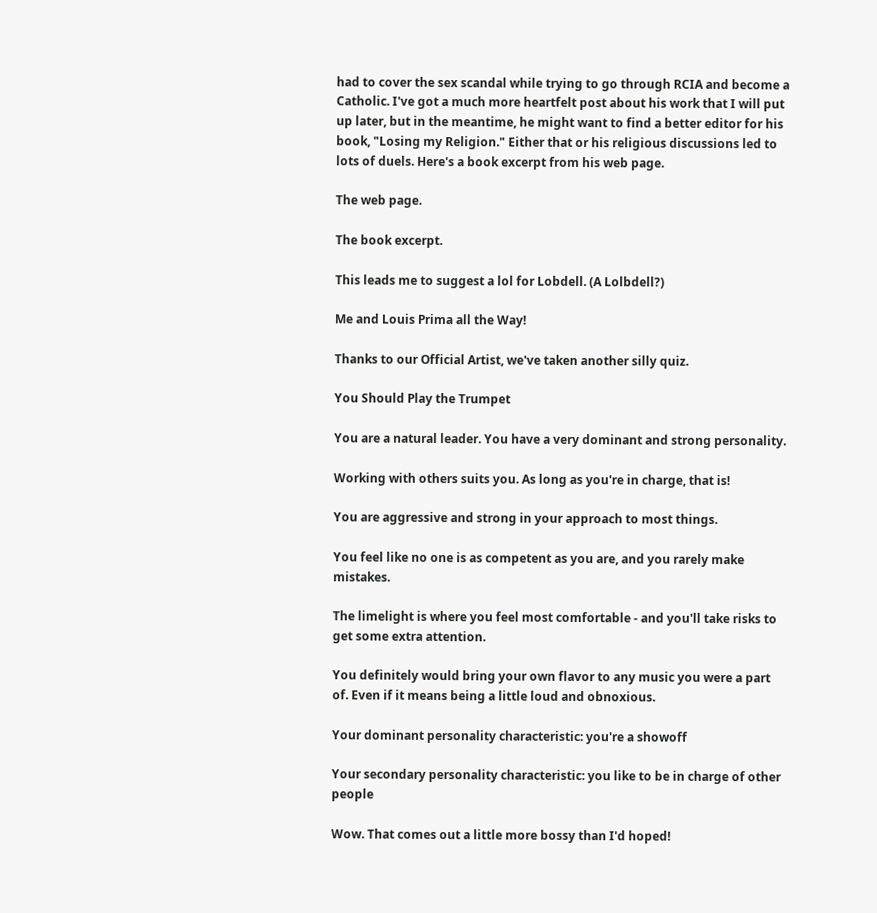had to cover the sex scandal while trying to go through RCIA and become a Catholic. I've got a much more heartfelt post about his work that I will put up later, but in the meantime, he might want to find a better editor for his book, "Losing my Religion." Either that or his religious discussions led to lots of duels. Here's a book excerpt from his web page.

The web page.

The book excerpt.

This leads me to suggest a lol for Lobdell. (A Lolbdell?)

Me and Louis Prima all the Way!

Thanks to our Official Artist, we've taken another silly quiz.

You Should Play the Trumpet

You are a natural leader. You have a very dominant and strong personality.

Working with others suits you. As long as you're in charge, that is!

You are aggressive and strong in your approach to most things.

You feel like no one is as competent as you are, and you rarely make mistakes.

The limelight is where you feel most comfortable - and you'll take risks to get some extra attention.

You definitely would bring your own flavor to any music you were a part of. Even if it means being a little loud and obnoxious.

Your dominant personality characteristic: you're a showoff

Your secondary personality characteristic: you like to be in charge of other people

Wow. That comes out a little more bossy than I'd hoped!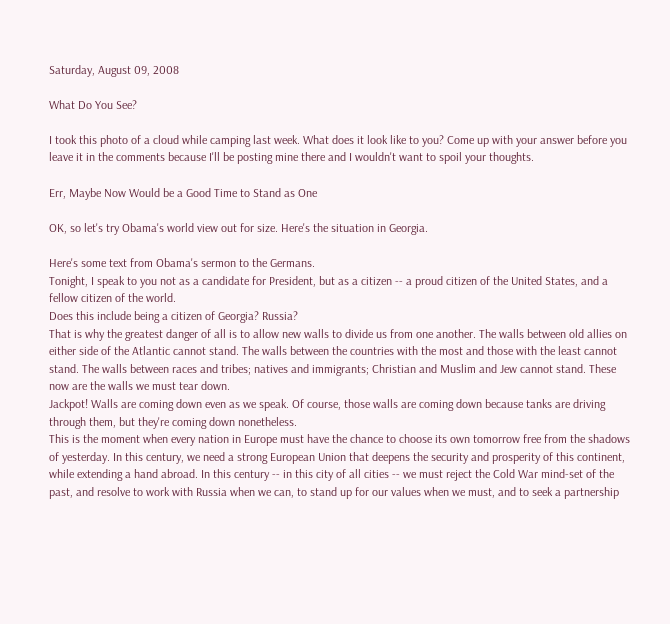Saturday, August 09, 2008

What Do You See?

I took this photo of a cloud while camping last week. What does it look like to you? Come up with your answer before you leave it in the comments because I'll be posting mine there and I wouldn't want to spoil your thoughts.

Err, Maybe Now Would be a Good Time to Stand as One

OK, so let's try Obama's world view out for size. Here's the situation in Georgia.

Here's some text from Obama's sermon to the Germans.
Tonight, I speak to you not as a candidate for President, but as a citizen -- a proud citizen of the United States, and a fellow citizen of the world.
Does this include being a citizen of Georgia? Russia?
That is why the greatest danger of all is to allow new walls to divide us from one another. The walls between old allies on either side of the Atlantic cannot stand. The walls between the countries with the most and those with the least cannot stand. The walls between races and tribes; natives and immigrants; Christian and Muslim and Jew cannot stand. These now are the walls we must tear down.
Jackpot! Walls are coming down even as we speak. Of course, those walls are coming down because tanks are driving through them, but they're coming down nonetheless.
This is the moment when every nation in Europe must have the chance to choose its own tomorrow free from the shadows of yesterday. In this century, we need a strong European Union that deepens the security and prosperity of this continent, while extending a hand abroad. In this century -- in this city of all cities -- we must reject the Cold War mind-set of the past, and resolve to work with Russia when we can, to stand up for our values when we must, and to seek a partnership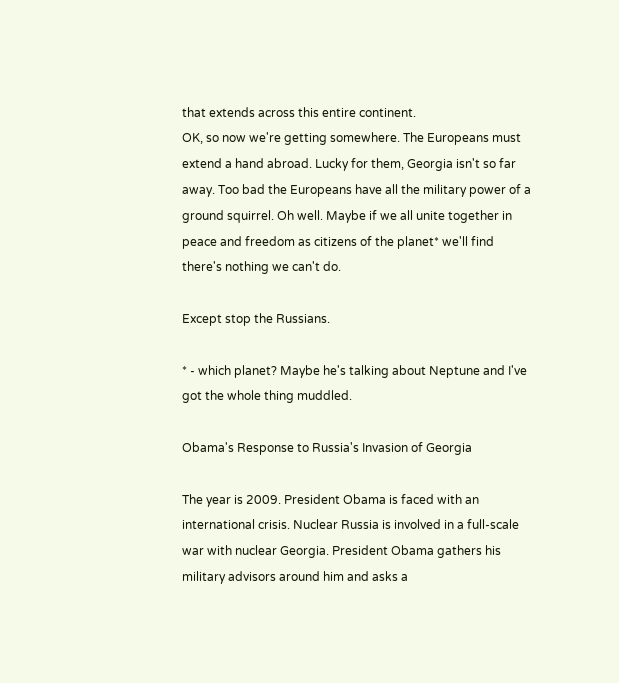that extends across this entire continent.
OK, so now we're getting somewhere. The Europeans must extend a hand abroad. Lucky for them, Georgia isn't so far away. Too bad the Europeans have all the military power of a ground squirrel. Oh well. Maybe if we all unite together in peace and freedom as citizens of the planet* we'll find there's nothing we can't do.

Except stop the Russians.

* - which planet? Maybe he's talking about Neptune and I've got the whole thing muddled.

Obama's Response to Russia's Invasion of Georgia

The year is 2009. President Obama is faced with an international crisis. Nuclear Russia is involved in a full-scale war with nuclear Georgia. President Obama gathers his military advisors around him and asks a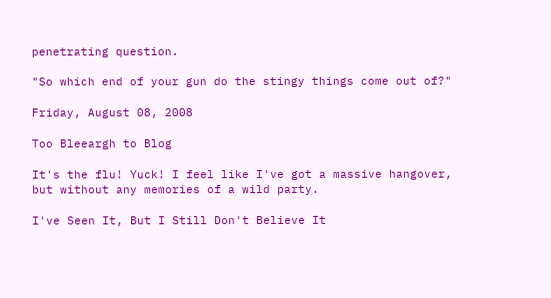penetrating question.

"So which end of your gun do the stingy things come out of?"

Friday, August 08, 2008

Too Bleeargh to Blog

It's the flu! Yuck! I feel like I've got a massive hangover, but without any memories of a wild party.

I've Seen It, But I Still Don't Believe It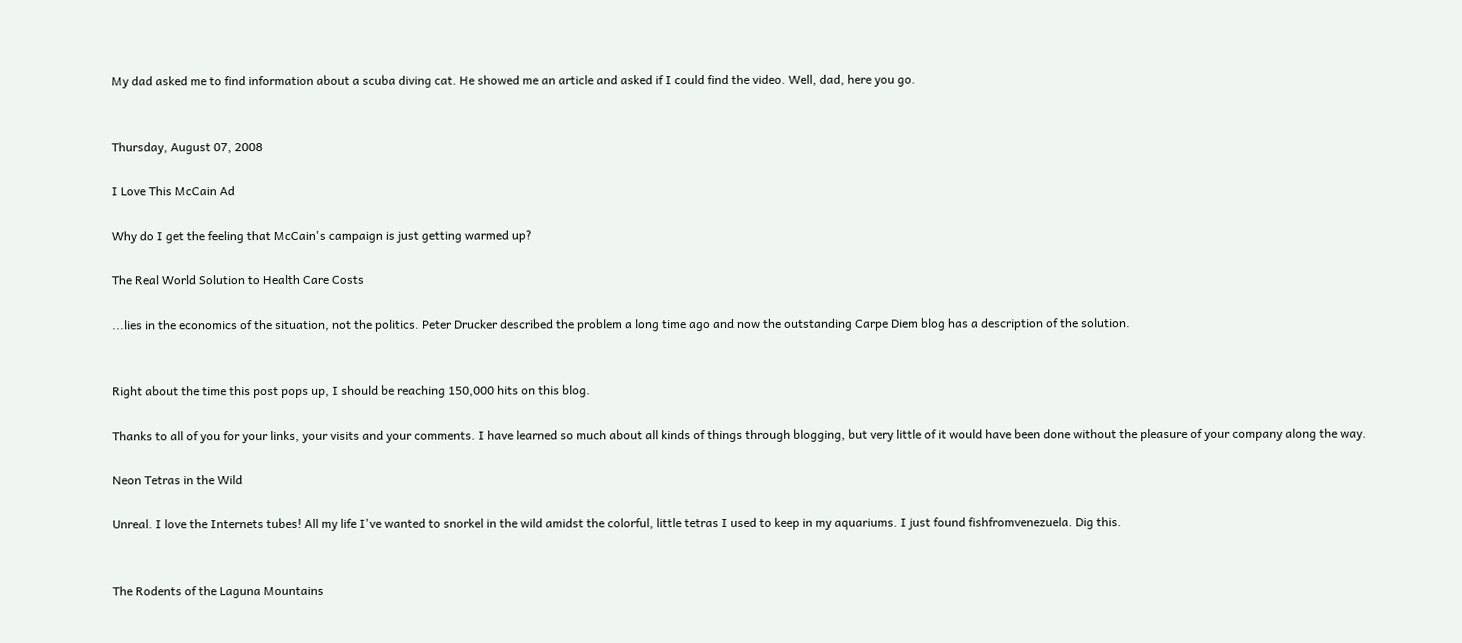My dad asked me to find information about a scuba diving cat. He showed me an article and asked if I could find the video. Well, dad, here you go.


Thursday, August 07, 2008

I Love This McCain Ad

Why do I get the feeling that McCain's campaign is just getting warmed up?

The Real World Solution to Health Care Costs

...lies in the economics of the situation, not the politics. Peter Drucker described the problem a long time ago and now the outstanding Carpe Diem blog has a description of the solution.


Right about the time this post pops up, I should be reaching 150,000 hits on this blog.

Thanks to all of you for your links, your visits and your comments. I have learned so much about all kinds of things through blogging, but very little of it would have been done without the pleasure of your company along the way.

Neon Tetras in the Wild

Unreal. I love the Internets tubes! All my life I've wanted to snorkel in the wild amidst the colorful, little tetras I used to keep in my aquariums. I just found fishfromvenezuela. Dig this.


The Rodents of the Laguna Mountains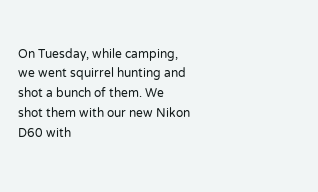On Tuesday, while camping, we went squirrel hunting and shot a bunch of them. We shot them with our new Nikon D60 with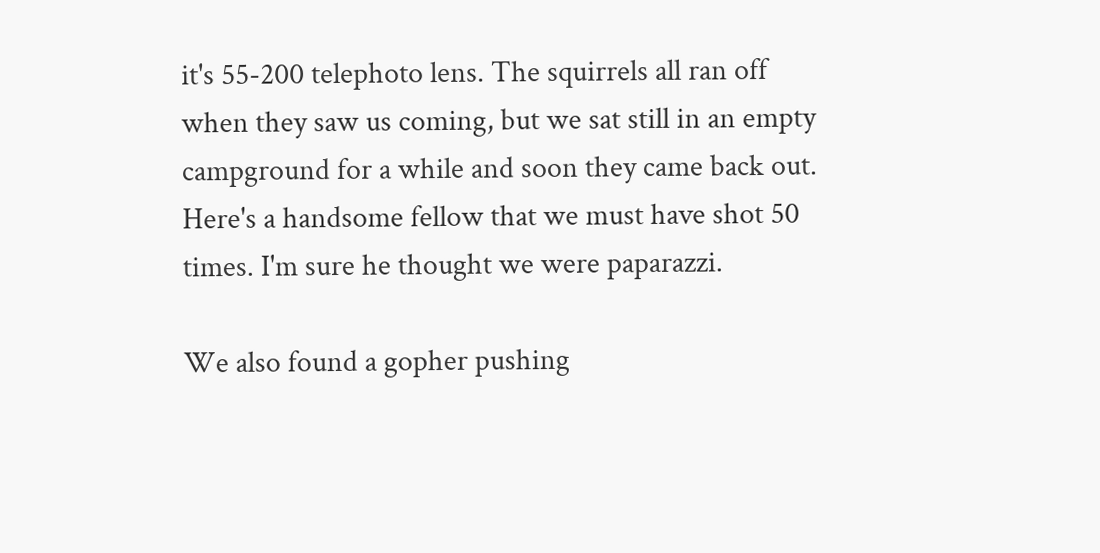it's 55-200 telephoto lens. The squirrels all ran off when they saw us coming, but we sat still in an empty campground for a while and soon they came back out. Here's a handsome fellow that we must have shot 50 times. I'm sure he thought we were paparazzi.

We also found a gopher pushing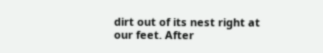dirt out of its nest right at our feet. After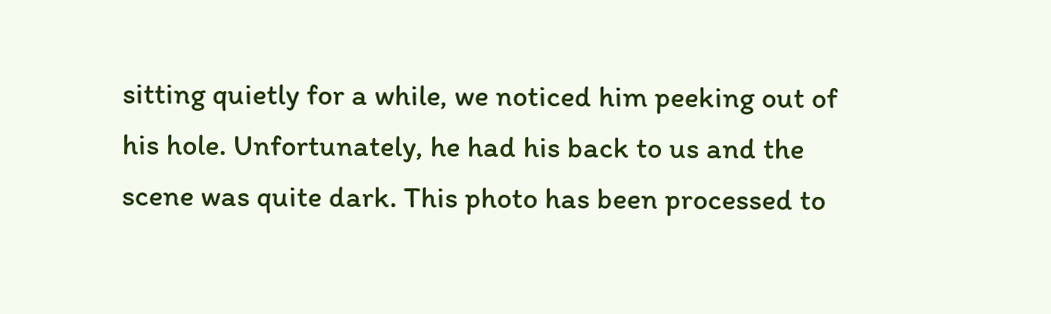sitting quietly for a while, we noticed him peeking out of his hole. Unfortunately, he had his back to us and the scene was quite dark. This photo has been processed to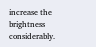increase the brightness considerably.